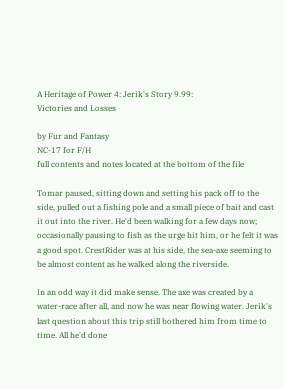A Heritage of Power 4: Jerik's Story 9.99:
Victories and Losses

by Fur and Fantasy
NC-17 for F/H
full contents and notes located at the bottom of the file

Tomar paused, sitting down and setting his pack off to the side, pulled out a fishing pole and a small piece of bait and cast it out into the river. He'd been walking for a few days now; occasionally pausing to fish as the urge hit him, or he felt it was a good spot. CrestRider was at his side, the sea-axe seeming to be almost content as he walked along the riverside.

In an odd way it did make sense. The axe was created by a water-race after all, and now he was near flowing water. Jerik's last question about this trip still bothered him from time to time. All he'd done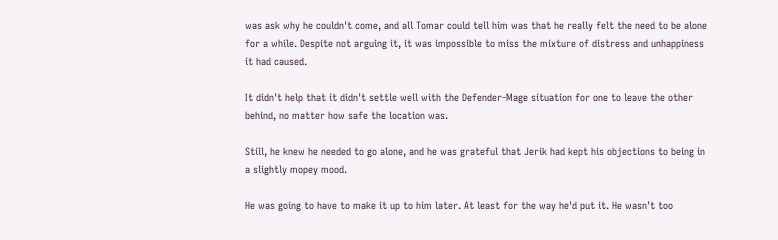was ask why he couldn't come, and all Tomar could tell him was that he really felt the need to be alone for a while. Despite not arguing it, it was impossible to miss the mixture of distress and unhappiness it had caused.

It didn't help that it didn't settle well with the Defender-Mage situation for one to leave the other behind, no matter how safe the location was.

Still, he knew he needed to go alone, and he was grateful that Jerik had kept his objections to being in a slightly mopey mood.

He was going to have to make it up to him later. At least for the way he'd put it. He wasn't too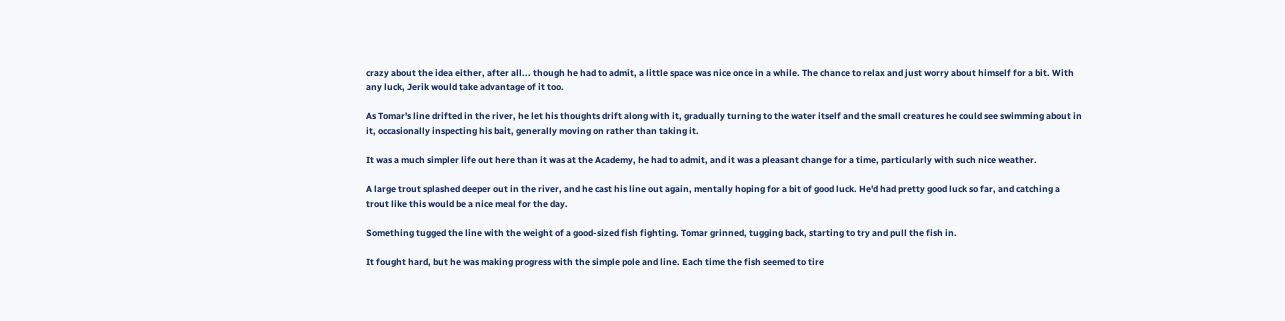crazy about the idea either, after all... though he had to admit, a little space was nice once in a while. The chance to relax and just worry about himself for a bit. With any luck, Jerik would take advantage of it too.

As Tomar's line drifted in the river, he let his thoughts drift along with it, gradually turning to the water itself and the small creatures he could see swimming about in it, occasionally inspecting his bait, generally moving on rather than taking it.

It was a much simpler life out here than it was at the Academy, he had to admit, and it was a pleasant change for a time, particularly with such nice weather.

A large trout splashed deeper out in the river, and he cast his line out again, mentally hoping for a bit of good luck. He'd had pretty good luck so far, and catching a trout like this would be a nice meal for the day.

Something tugged the line with the weight of a good-sized fish fighting. Tomar grinned, tugging back, starting to try and pull the fish in.

It fought hard, but he was making progress with the simple pole and line. Each time the fish seemed to tire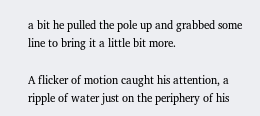a bit he pulled the pole up and grabbed some line to bring it a little bit more.

A flicker of motion caught his attention, a ripple of water just on the periphery of his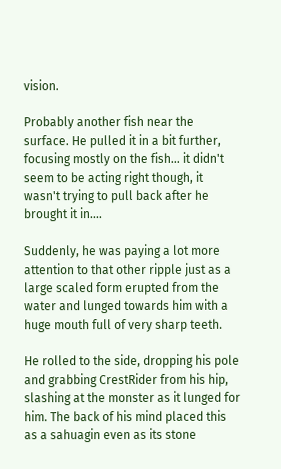vision.

Probably another fish near the surface. He pulled it in a bit further, focusing mostly on the fish... it didn't seem to be acting right though, it wasn't trying to pull back after he brought it in....

Suddenly, he was paying a lot more attention to that other ripple just as a large scaled form erupted from the water and lunged towards him with a huge mouth full of very sharp teeth.

He rolled to the side, dropping his pole and grabbing CrestRider from his hip, slashing at the monster as it lunged for him. The back of his mind placed this as a sahuagin even as its stone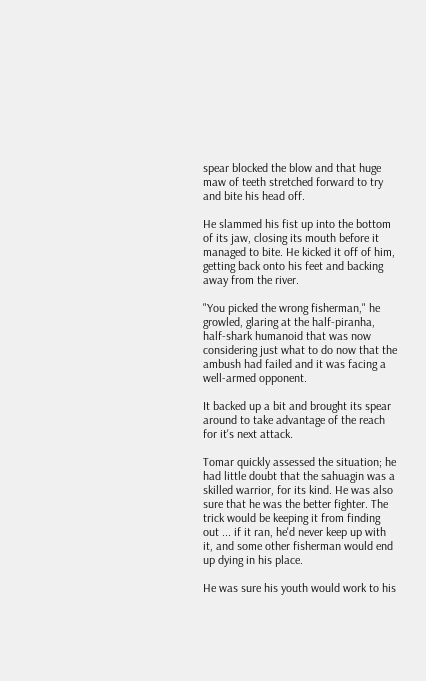spear blocked the blow and that huge maw of teeth stretched forward to try and bite his head off.

He slammed his fist up into the bottom of its jaw, closing its mouth before it managed to bite. He kicked it off of him, getting back onto his feet and backing away from the river.

"You picked the wrong fisherman," he growled, glaring at the half-piranha, half-shark humanoid that was now considering just what to do now that the ambush had failed and it was facing a well-armed opponent.

It backed up a bit and brought its spear around to take advantage of the reach for it's next attack.

Tomar quickly assessed the situation; he had little doubt that the sahuagin was a skilled warrior, for its kind. He was also sure that he was the better fighter. The trick would be keeping it from finding out ... if it ran, he'd never keep up with it, and some other fisherman would end up dying in his place.

He was sure his youth would work to his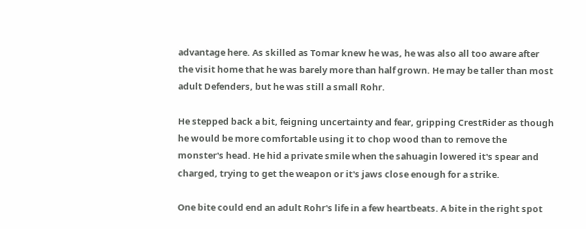advantage here. As skilled as Tomar knew he was, he was also all too aware after the visit home that he was barely more than half grown. He may be taller than most adult Defenders, but he was still a small Rohr.

He stepped back a bit, feigning uncertainty and fear, gripping CrestRider as though he would be more comfortable using it to chop wood than to remove the monster's head. He hid a private smile when the sahuagin lowered it's spear and charged, trying to get the weapon or it's jaws close enough for a strike.

One bite could end an adult Rohr's life in a few heartbeats. A bite in the right spot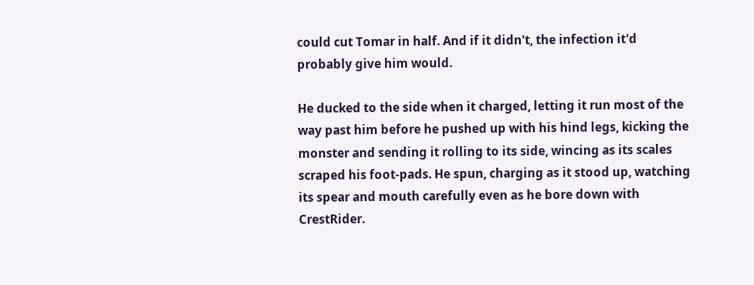could cut Tomar in half. And if it didn't, the infection it'd probably give him would.

He ducked to the side when it charged, letting it run most of the way past him before he pushed up with his hind legs, kicking the monster and sending it rolling to its side, wincing as its scales scraped his foot-pads. He spun, charging as it stood up, watching its spear and mouth carefully even as he bore down with CrestRider.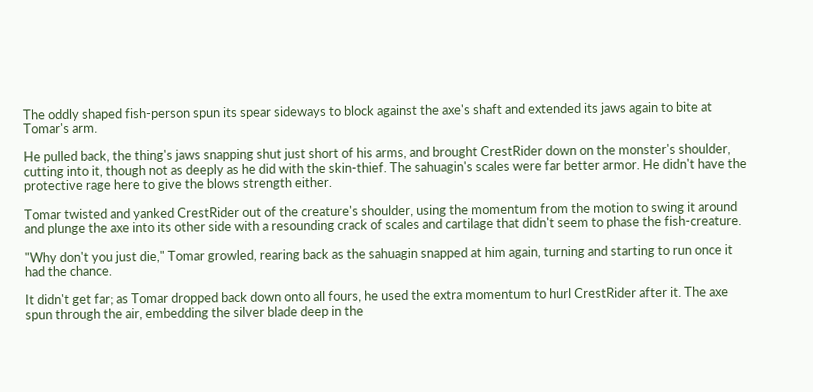The oddly shaped fish-person spun its spear sideways to block against the axe's shaft and extended its jaws again to bite at Tomar's arm.

He pulled back, the thing's jaws snapping shut just short of his arms, and brought CrestRider down on the monster's shoulder, cutting into it, though not as deeply as he did with the skin-thief. The sahuagin's scales were far better armor. He didn't have the protective rage here to give the blows strength either.

Tomar twisted and yanked CrestRider out of the creature's shoulder, using the momentum from the motion to swing it around and plunge the axe into its other side with a resounding crack of scales and cartilage that didn't seem to phase the fish-creature.

"Why don't you just die," Tomar growled, rearing back as the sahuagin snapped at him again, turning and starting to run once it had the chance.

It didn't get far; as Tomar dropped back down onto all fours, he used the extra momentum to hurl CrestRider after it. The axe spun through the air, embedding the silver blade deep in the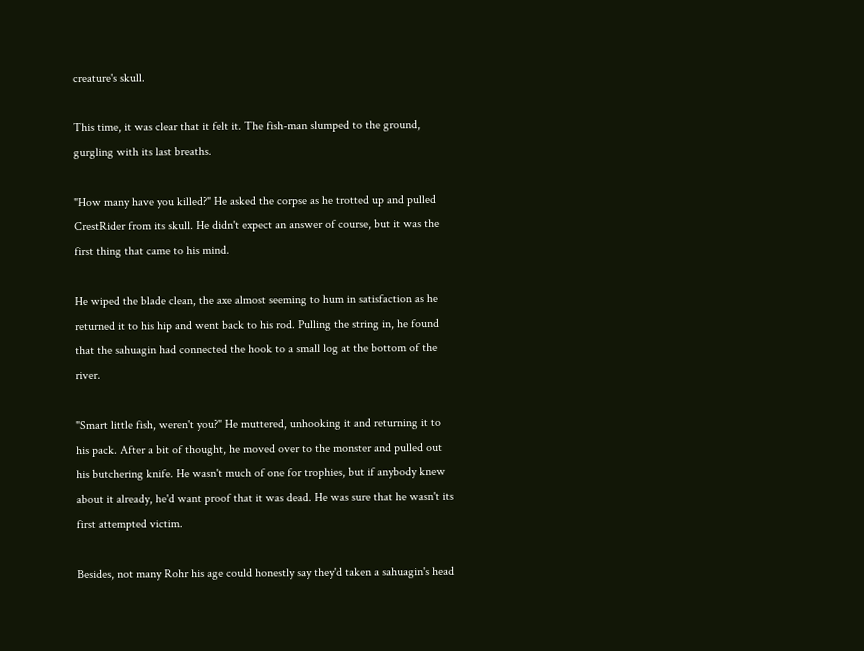creature's skull.

This time, it was clear that it felt it. The fish-man slumped to the ground, gurgling with its last breaths.

"How many have you killed?" He asked the corpse as he trotted up and pulled CrestRider from its skull. He didn't expect an answer of course, but it was the first thing that came to his mind.

He wiped the blade clean, the axe almost seeming to hum in satisfaction as he returned it to his hip and went back to his rod. Pulling the string in, he found that the sahuagin had connected the hook to a small log at the bottom of the river.

"Smart little fish, weren't you?" He muttered, unhooking it and returning it to his pack. After a bit of thought, he moved over to the monster and pulled out his butchering knife. He wasn't much of one for trophies, but if anybody knew about it already, he'd want proof that it was dead. He was sure that he wasn't its first attempted victim.

Besides, not many Rohr his age could honestly say they'd taken a sahuagin's head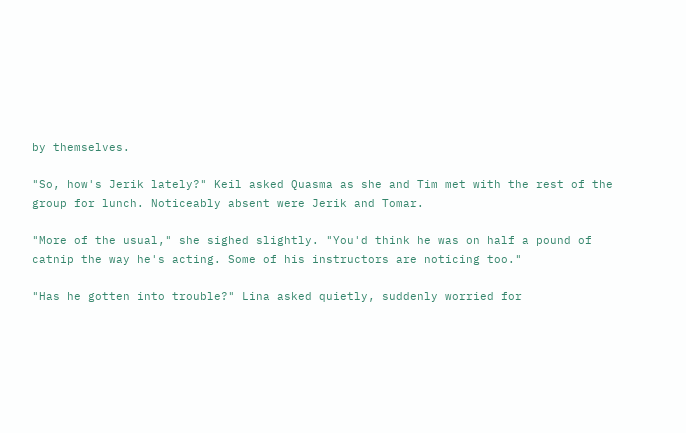by themselves.

"So, how's Jerik lately?" Keil asked Quasma as she and Tim met with the rest of the group for lunch. Noticeably absent were Jerik and Tomar.

"More of the usual," she sighed slightly. "You'd think he was on half a pound of catnip the way he's acting. Some of his instructors are noticing too."

"Has he gotten into trouble?" Lina asked quietly, suddenly worried for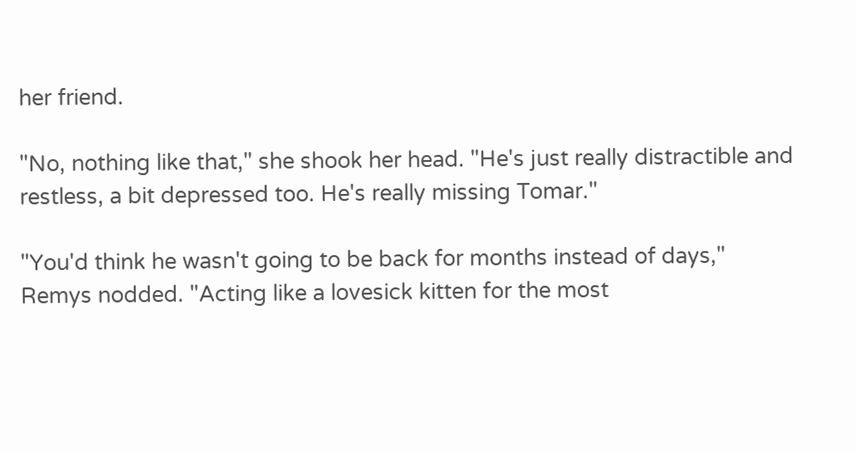her friend.

"No, nothing like that," she shook her head. "He's just really distractible and restless, a bit depressed too. He's really missing Tomar."

"You'd think he wasn't going to be back for months instead of days," Remys nodded. "Acting like a lovesick kitten for the most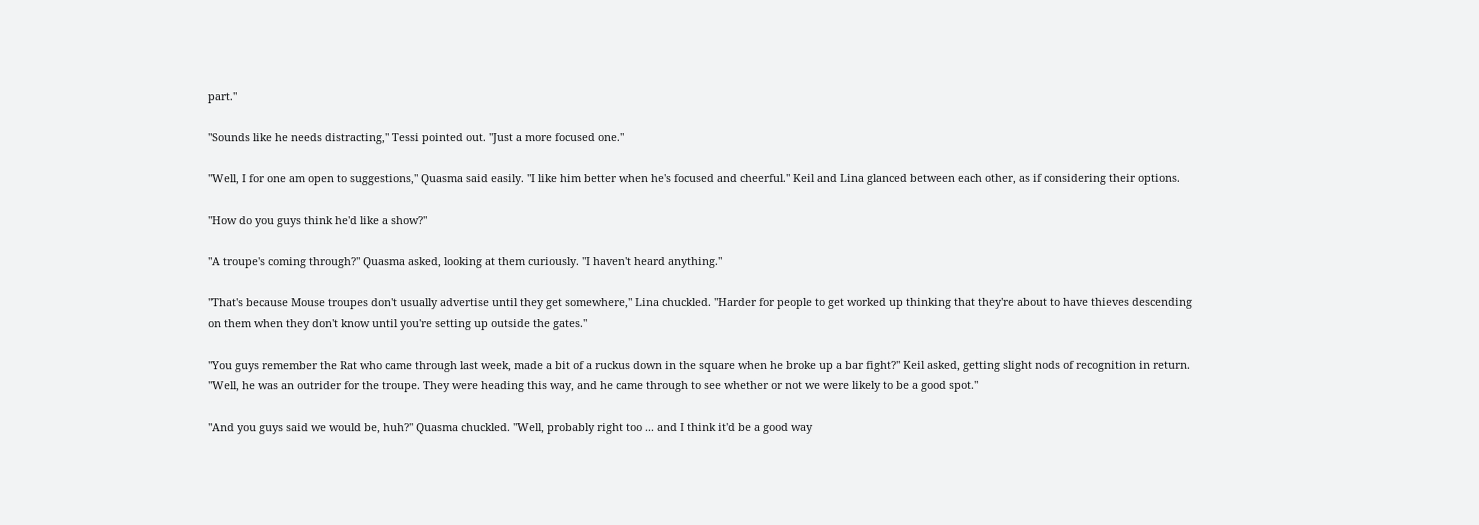part."

"Sounds like he needs distracting," Tessi pointed out. "Just a more focused one."

"Well, I for one am open to suggestions," Quasma said easily. "I like him better when he's focused and cheerful." Keil and Lina glanced between each other, as if considering their options.

"How do you guys think he'd like a show?"

"A troupe's coming through?" Quasma asked, looking at them curiously. "I haven't heard anything."

"That's because Mouse troupes don't usually advertise until they get somewhere," Lina chuckled. "Harder for people to get worked up thinking that they're about to have thieves descending on them when they don't know until you're setting up outside the gates."

"You guys remember the Rat who came through last week, made a bit of a ruckus down in the square when he broke up a bar fight?" Keil asked, getting slight nods of recognition in return. "Well, he was an outrider for the troupe. They were heading this way, and he came through to see whether or not we were likely to be a good spot."

"And you guys said we would be, huh?" Quasma chuckled. "Well, probably right too ... and I think it'd be a good way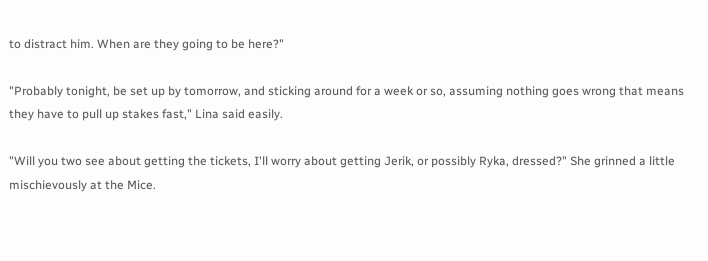to distract him. When are they going to be here?"

"Probably tonight, be set up by tomorrow, and sticking around for a week or so, assuming nothing goes wrong that means they have to pull up stakes fast," Lina said easily.

"Will you two see about getting the tickets, I'll worry about getting Jerik, or possibly Ryka, dressed?" She grinned a little mischievously at the Mice.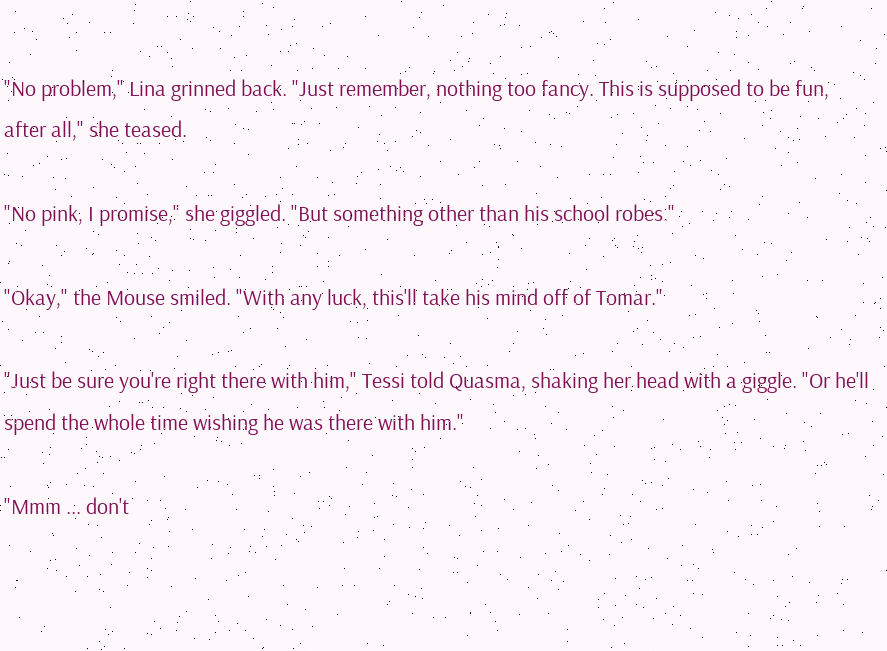"No problem," Lina grinned back. "Just remember, nothing too fancy. This is supposed to be fun, after all," she teased.

"No pink, I promise," she giggled. "But something other than his school robes."

"Okay," the Mouse smiled. "With any luck, this'll take his mind off of Tomar."

"Just be sure you're right there with him," Tessi told Quasma, shaking her head with a giggle. "Or he'll spend the whole time wishing he was there with him."

"Mmm ... don't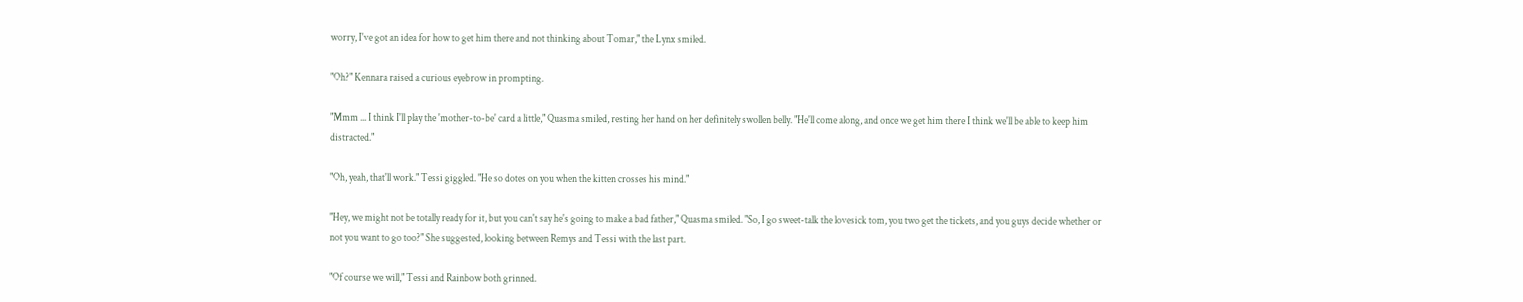worry, I've got an idea for how to get him there and not thinking about Tomar," the Lynx smiled.

"Oh?" Kennara raised a curious eyebrow in prompting.

"Mmm ... I think I'll play the 'mother-to-be' card a little," Quasma smiled, resting her hand on her definitely swollen belly. "He'll come along, and once we get him there I think we'll be able to keep him distracted."

"Oh, yeah, that'll work." Tessi giggled. "He so dotes on you when the kitten crosses his mind."

"Hey, we might not be totally ready for it, but you can't say he's going to make a bad father," Quasma smiled. "So, I go sweet-talk the lovesick tom, you two get the tickets, and you guys decide whether or not you want to go too?" She suggested, looking between Remys and Tessi with the last part.

"Of course we will," Tessi and Rainbow both grinned.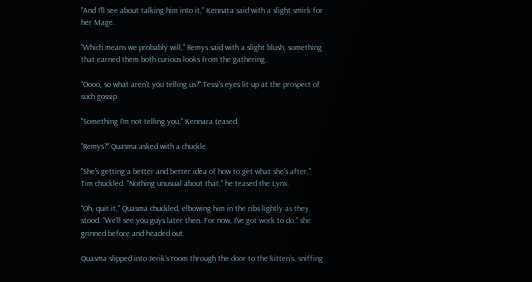"And I'll see about talking him into it," Kennara said with a slight smirk for her Mage.

"Which means we probably will," Remys said with a slight blush, something that earned them both curious looks from the gathering.

"Oooo, so what aren't you telling us?" Tessi's eyes lit up at the prospect of such gossip.

"Something I'm not telling you," Kennara teased.

"Remys?" Quasma asked with a chuckle.

"She's getting a better and better idea of how to get what she's after," Tim chuckled. "Nothing unusual about that," he teased the Lynx.

"Oh, quit it," Quasma chuckled, elbowing him in the ribs lightly as they stood. "We'll see you guys later then. For now, I've got work to do," she grinned before and headed out.

Quasma slipped into Jerik's room through the door to the kitten's, sniffing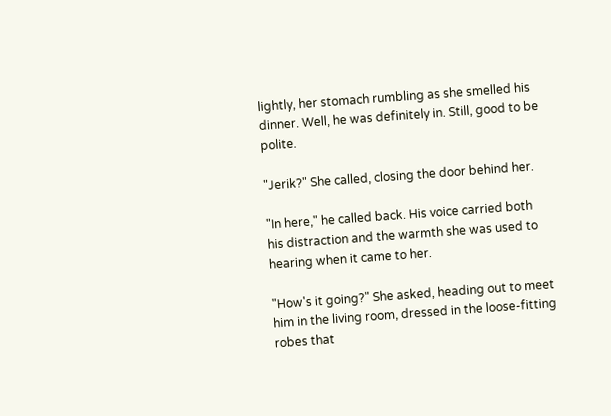lightly, her stomach rumbling as she smelled his dinner. Well, he was definitely in. Still, good to be polite.

"Jerik?" She called, closing the door behind her.

"In here," he called back. His voice carried both his distraction and the warmth she was used to hearing when it came to her.

"How's it going?" She asked, heading out to meet him in the living room, dressed in the loose-fitting robes that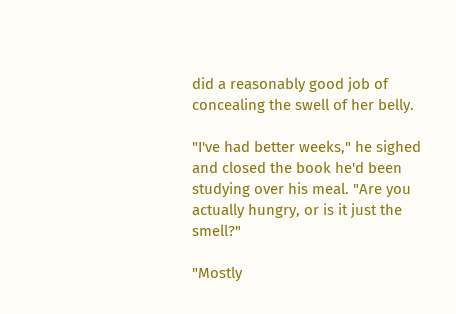did a reasonably good job of concealing the swell of her belly.

"I've had better weeks," he sighed and closed the book he'd been studying over his meal. "Are you actually hungry, or is it just the smell?"

"Mostly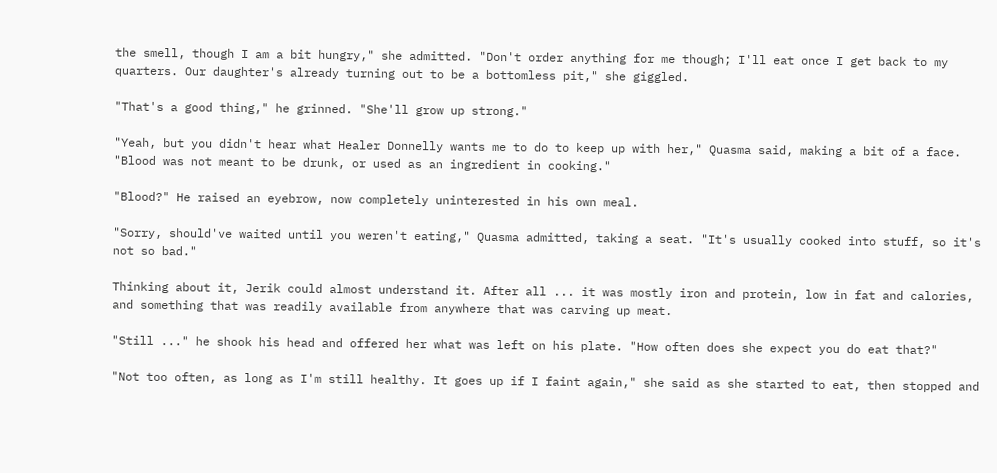the smell, though I am a bit hungry," she admitted. "Don't order anything for me though; I'll eat once I get back to my quarters. Our daughter's already turning out to be a bottomless pit," she giggled.

"That's a good thing," he grinned. "She'll grow up strong."

"Yeah, but you didn't hear what Healer Donnelly wants me to do to keep up with her," Quasma said, making a bit of a face. "Blood was not meant to be drunk, or used as an ingredient in cooking."

"Blood?" He raised an eyebrow, now completely uninterested in his own meal.

"Sorry, should've waited until you weren't eating," Quasma admitted, taking a seat. "It's usually cooked into stuff, so it's not so bad."

Thinking about it, Jerik could almost understand it. After all ... it was mostly iron and protein, low in fat and calories, and something that was readily available from anywhere that was carving up meat.

"Still ..." he shook his head and offered her what was left on his plate. "How often does she expect you do eat that?"

"Not too often, as long as I'm still healthy. It goes up if I faint again," she said as she started to eat, then stopped and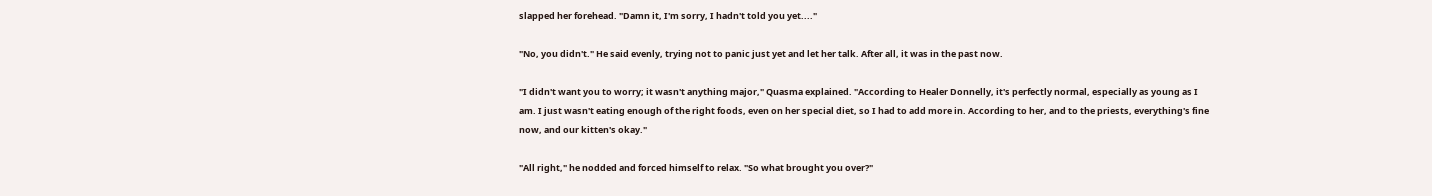slapped her forehead. "Damn it, I'm sorry, I hadn't told you yet...."

"No, you didn't." He said evenly, trying not to panic just yet and let her talk. After all, it was in the past now.

"I didn't want you to worry; it wasn't anything major," Quasma explained. "According to Healer Donnelly, it's perfectly normal, especially as young as I am. I just wasn't eating enough of the right foods, even on her special diet, so I had to add more in. According to her, and to the priests, everything's fine now, and our kitten's okay."

"All right," he nodded and forced himself to relax. "So what brought you over?"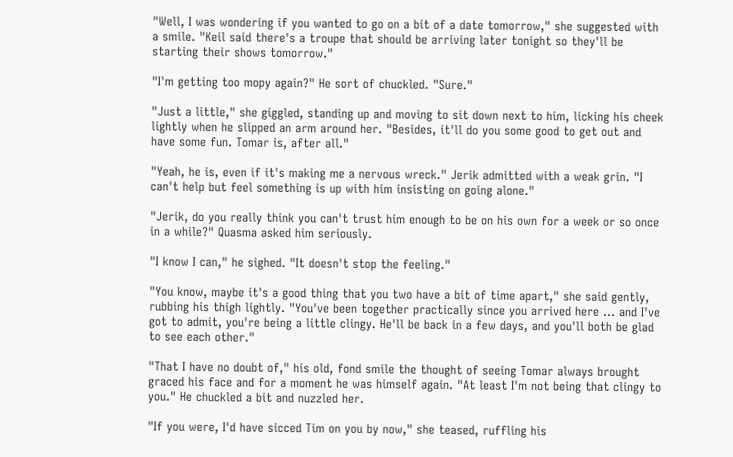"Well, I was wondering if you wanted to go on a bit of a date tomorrow," she suggested with a smile. "Keil said there's a troupe that should be arriving later tonight so they'll be starting their shows tomorrow."

"I'm getting too mopy again?" He sort of chuckled. "Sure."

"Just a little," she giggled, standing up and moving to sit down next to him, licking his cheek lightly when he slipped an arm around her. "Besides, it'll do you some good to get out and have some fun. Tomar is, after all."

"Yeah, he is, even if it's making me a nervous wreck." Jerik admitted with a weak grin. "I can't help but feel something is up with him insisting on going alone."

"Jerik, do you really think you can't trust him enough to be on his own for a week or so once in a while?" Quasma asked him seriously.

"I know I can," he sighed. "It doesn't stop the feeling."

"You know, maybe it's a good thing that you two have a bit of time apart," she said gently, rubbing his thigh lightly. "You've been together practically since you arrived here ... and I've got to admit, you're being a little clingy. He'll be back in a few days, and you'll both be glad to see each other."

"That I have no doubt of," his old, fond smile the thought of seeing Tomar always brought graced his face and for a moment he was himself again. "At least I'm not being that clingy to you." He chuckled a bit and nuzzled her.

"If you were, I'd have sicced Tim on you by now," she teased, ruffling his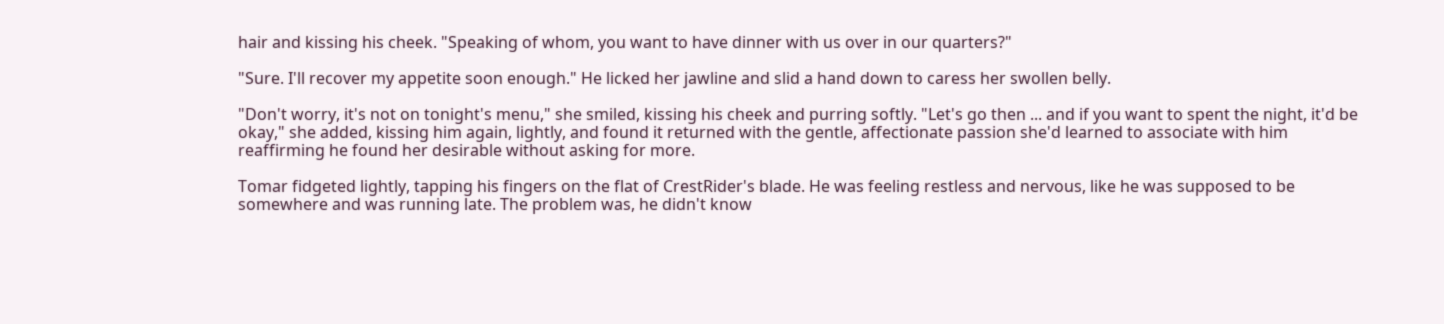hair and kissing his cheek. "Speaking of whom, you want to have dinner with us over in our quarters?"

"Sure. I'll recover my appetite soon enough." He licked her jawline and slid a hand down to caress her swollen belly.

"Don't worry, it's not on tonight's menu," she smiled, kissing his cheek and purring softly. "Let's go then ... and if you want to spent the night, it'd be okay," she added, kissing him again, lightly, and found it returned with the gentle, affectionate passion she'd learned to associate with him reaffirming he found her desirable without asking for more.

Tomar fidgeted lightly, tapping his fingers on the flat of CrestRider's blade. He was feeling restless and nervous, like he was supposed to be somewhere and was running late. The problem was, he didn't know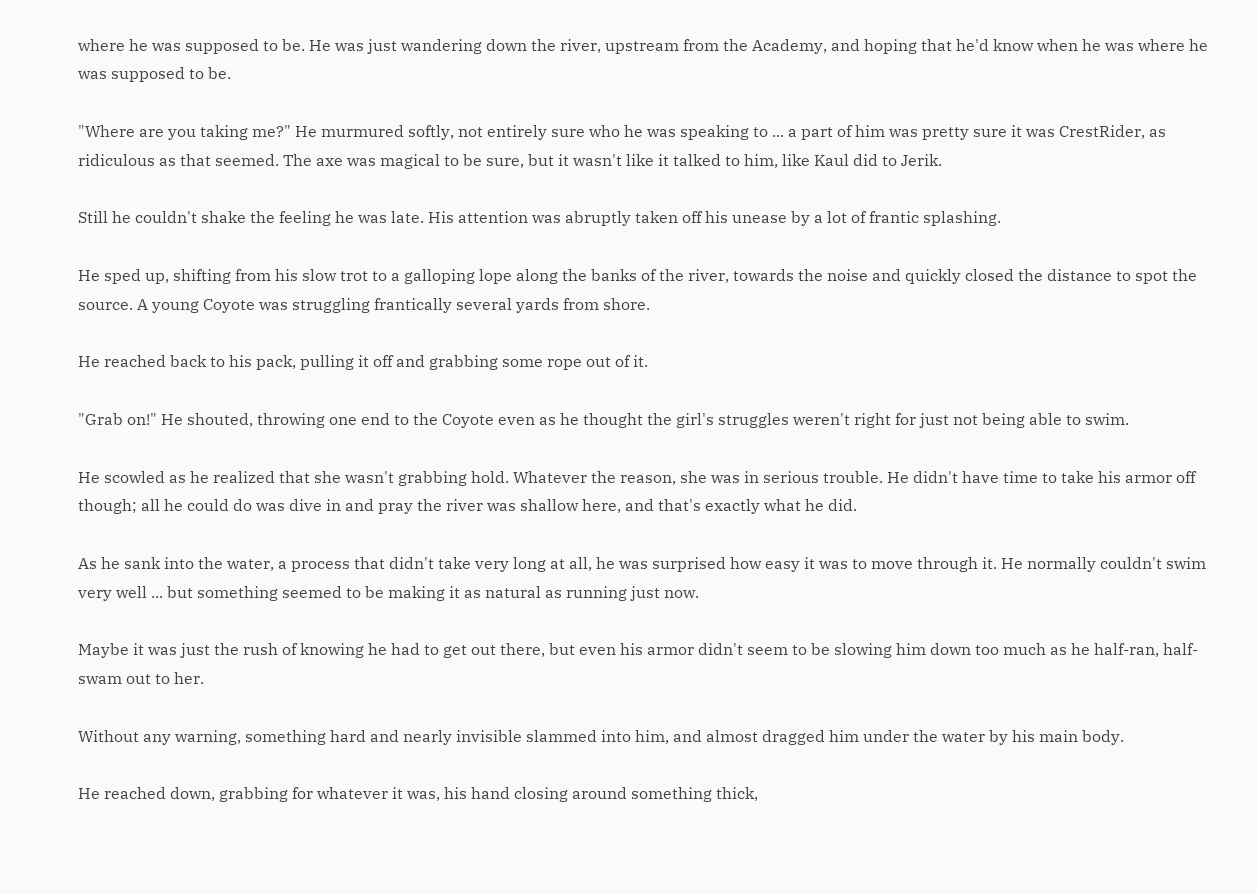where he was supposed to be. He was just wandering down the river, upstream from the Academy, and hoping that he'd know when he was where he was supposed to be.

"Where are you taking me?" He murmured softly, not entirely sure who he was speaking to ... a part of him was pretty sure it was CrestRider, as ridiculous as that seemed. The axe was magical to be sure, but it wasn't like it talked to him, like Kaul did to Jerik.

Still he couldn't shake the feeling he was late. His attention was abruptly taken off his unease by a lot of frantic splashing.

He sped up, shifting from his slow trot to a galloping lope along the banks of the river, towards the noise and quickly closed the distance to spot the source. A young Coyote was struggling frantically several yards from shore.

He reached back to his pack, pulling it off and grabbing some rope out of it.

"Grab on!" He shouted, throwing one end to the Coyote even as he thought the girl's struggles weren't right for just not being able to swim.

He scowled as he realized that she wasn't grabbing hold. Whatever the reason, she was in serious trouble. He didn't have time to take his armor off though; all he could do was dive in and pray the river was shallow here, and that's exactly what he did.

As he sank into the water, a process that didn't take very long at all, he was surprised how easy it was to move through it. He normally couldn't swim very well ... but something seemed to be making it as natural as running just now.

Maybe it was just the rush of knowing he had to get out there, but even his armor didn't seem to be slowing him down too much as he half-ran, half-swam out to her.

Without any warning, something hard and nearly invisible slammed into him, and almost dragged him under the water by his main body.

He reached down, grabbing for whatever it was, his hand closing around something thick,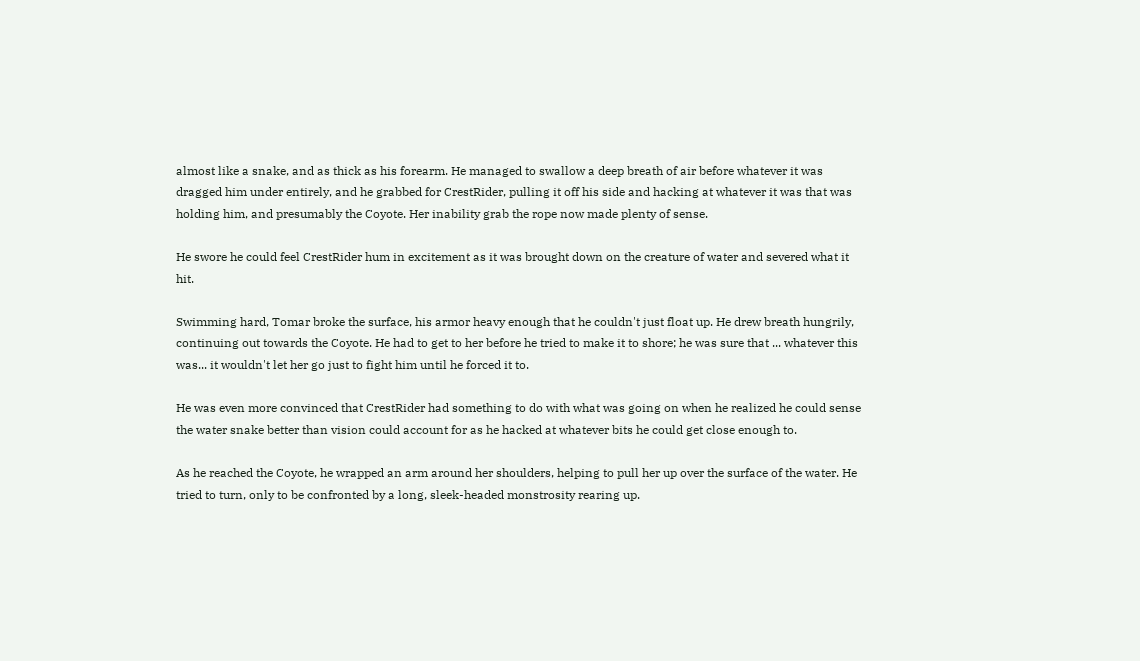almost like a snake, and as thick as his forearm. He managed to swallow a deep breath of air before whatever it was dragged him under entirely, and he grabbed for CrestRider, pulling it off his side and hacking at whatever it was that was holding him, and presumably the Coyote. Her inability grab the rope now made plenty of sense.

He swore he could feel CrestRider hum in excitement as it was brought down on the creature of water and severed what it hit.

Swimming hard, Tomar broke the surface, his armor heavy enough that he couldn't just float up. He drew breath hungrily, continuing out towards the Coyote. He had to get to her before he tried to make it to shore; he was sure that ... whatever this was... it wouldn't let her go just to fight him until he forced it to.

He was even more convinced that CrestRider had something to do with what was going on when he realized he could sense the water snake better than vision could account for as he hacked at whatever bits he could get close enough to.

As he reached the Coyote, he wrapped an arm around her shoulders, helping to pull her up over the surface of the water. He tried to turn, only to be confronted by a long, sleek-headed monstrosity rearing up.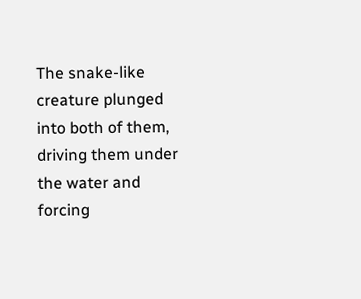The snake-like creature plunged into both of them, driving them under the water and forcing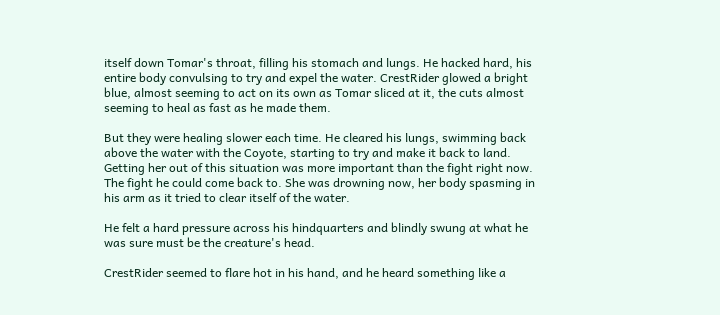itself down Tomar's throat, filling his stomach and lungs. He hacked hard, his entire body convulsing to try and expel the water. CrestRider glowed a bright blue, almost seeming to act on its own as Tomar sliced at it, the cuts almost seeming to heal as fast as he made them.

But they were healing slower each time. He cleared his lungs, swimming back above the water with the Coyote, starting to try and make it back to land. Getting her out of this situation was more important than the fight right now. The fight he could come back to. She was drowning now, her body spasming in his arm as it tried to clear itself of the water.

He felt a hard pressure across his hindquarters and blindly swung at what he was sure must be the creature's head.

CrestRider seemed to flare hot in his hand, and he heard something like a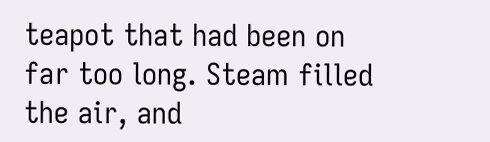teapot that had been on far too long. Steam filled the air, and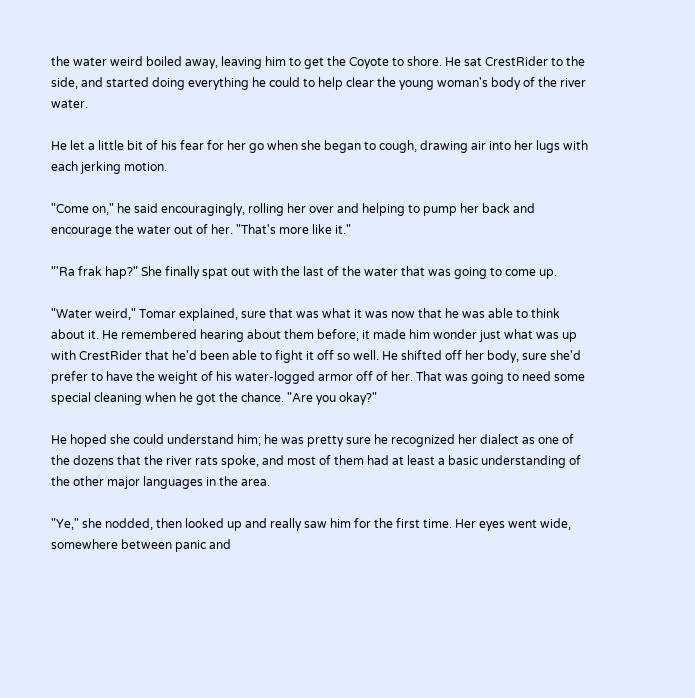the water weird boiled away, leaving him to get the Coyote to shore. He sat CrestRider to the side, and started doing everything he could to help clear the young woman's body of the river water.

He let a little bit of his fear for her go when she began to cough, drawing air into her lugs with each jerking motion.

"Come on," he said encouragingly, rolling her over and helping to pump her back and encourage the water out of her. "That's more like it."

"'Ra frak hap?" She finally spat out with the last of the water that was going to come up.

"Water weird," Tomar explained, sure that was what it was now that he was able to think about it. He remembered hearing about them before; it made him wonder just what was up with CrestRider that he'd been able to fight it off so well. He shifted off her body, sure she'd prefer to have the weight of his water-logged armor off of her. That was going to need some special cleaning when he got the chance. "Are you okay?"

He hoped she could understand him; he was pretty sure he recognized her dialect as one of the dozens that the river rats spoke, and most of them had at least a basic understanding of the other major languages in the area.

"Ye," she nodded, then looked up and really saw him for the first time. Her eyes went wide, somewhere between panic and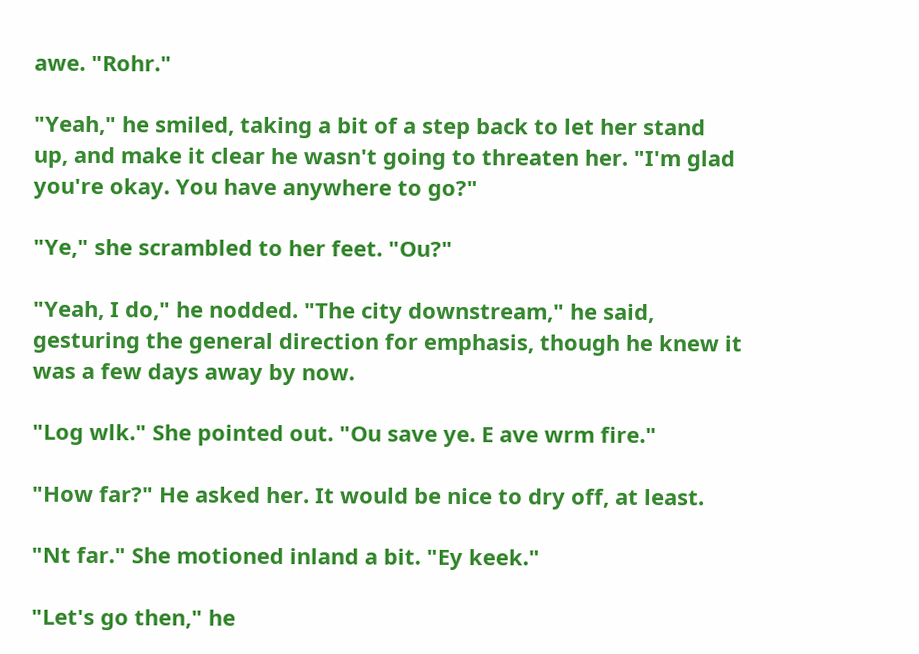awe. "Rohr."

"Yeah," he smiled, taking a bit of a step back to let her stand up, and make it clear he wasn't going to threaten her. "I'm glad you're okay. You have anywhere to go?"

"Ye," she scrambled to her feet. "Ou?"

"Yeah, I do," he nodded. "The city downstream," he said, gesturing the general direction for emphasis, though he knew it was a few days away by now.

"Log wlk." She pointed out. "Ou save ye. E ave wrm fire."

"How far?" He asked her. It would be nice to dry off, at least.

"Nt far." She motioned inland a bit. "Ey keek."

"Let's go then," he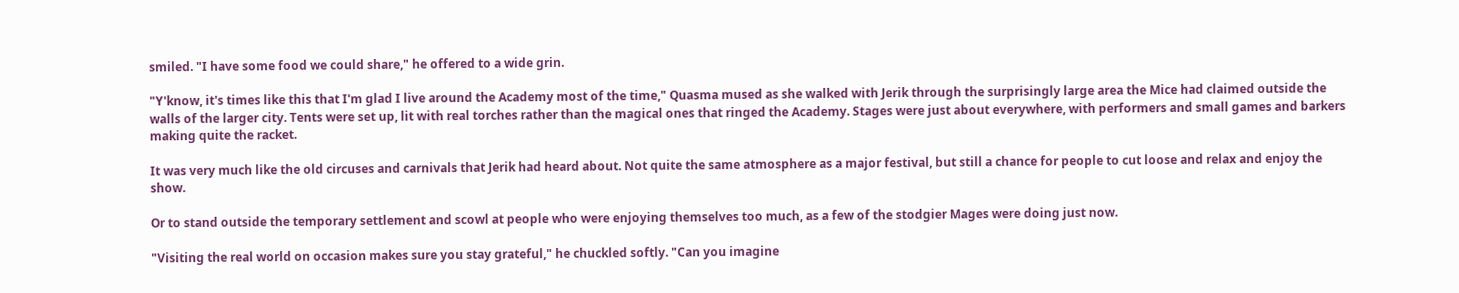smiled. "I have some food we could share," he offered to a wide grin.

"Y'know, it's times like this that I'm glad I live around the Academy most of the time," Quasma mused as she walked with Jerik through the surprisingly large area the Mice had claimed outside the walls of the larger city. Tents were set up, lit with real torches rather than the magical ones that ringed the Academy. Stages were just about everywhere, with performers and small games and barkers making quite the racket.

It was very much like the old circuses and carnivals that Jerik had heard about. Not quite the same atmosphere as a major festival, but still a chance for people to cut loose and relax and enjoy the show.

Or to stand outside the temporary settlement and scowl at people who were enjoying themselves too much, as a few of the stodgier Mages were doing just now.

"Visiting the real world on occasion makes sure you stay grateful," he chuckled softly. "Can you imagine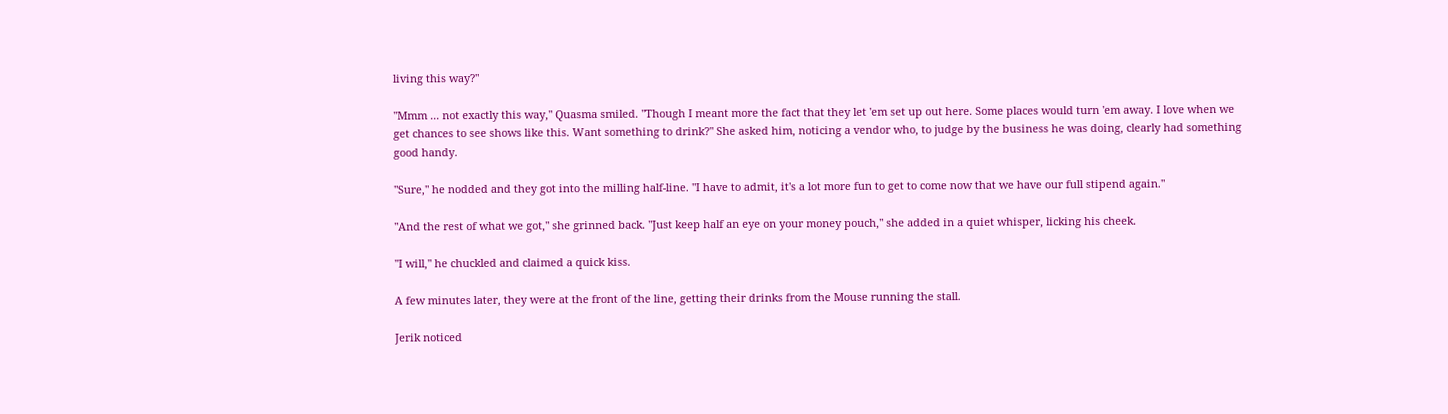living this way?"

"Mmm ... not exactly this way," Quasma smiled. "Though I meant more the fact that they let 'em set up out here. Some places would turn 'em away. I love when we get chances to see shows like this. Want something to drink?" She asked him, noticing a vendor who, to judge by the business he was doing, clearly had something good handy.

"Sure," he nodded and they got into the milling half-line. "I have to admit, it's a lot more fun to get to come now that we have our full stipend again."

"And the rest of what we got," she grinned back. "Just keep half an eye on your money pouch," she added in a quiet whisper, licking his cheek.

"I will," he chuckled and claimed a quick kiss.

A few minutes later, they were at the front of the line, getting their drinks from the Mouse running the stall.

Jerik noticed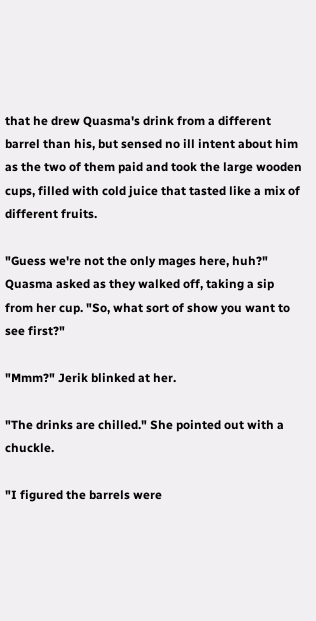that he drew Quasma's drink from a different barrel than his, but sensed no ill intent about him as the two of them paid and took the large wooden cups, filled with cold juice that tasted like a mix of different fruits.

"Guess we're not the only mages here, huh?" Quasma asked as they walked off, taking a sip from her cup. "So, what sort of show you want to see first?"

"Mmm?" Jerik blinked at her.

"The drinks are chilled." She pointed out with a chuckle.

"I figured the barrels were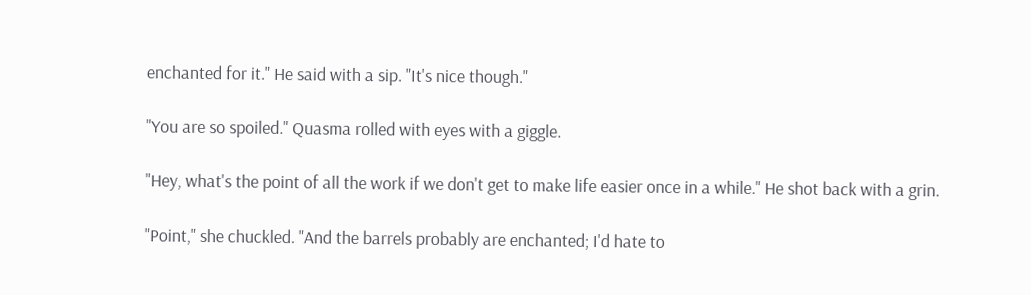enchanted for it." He said with a sip. "It's nice though."

"You are so spoiled." Quasma rolled with eyes with a giggle.

"Hey, what's the point of all the work if we don't get to make life easier once in a while." He shot back with a grin.

"Point," she chuckled. "And the barrels probably are enchanted; I'd hate to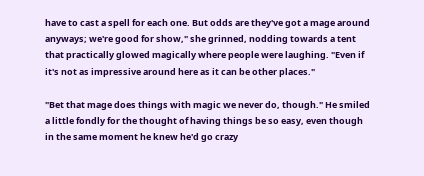have to cast a spell for each one. But odds are they've got a mage around anyways; we're good for show," she grinned, nodding towards a tent that practically glowed magically where people were laughing. "Even if it's not as impressive around here as it can be other places."

"Bet that mage does things with magic we never do, though." He smiled a little fondly for the thought of having things be so easy, even though in the same moment he knew he'd go crazy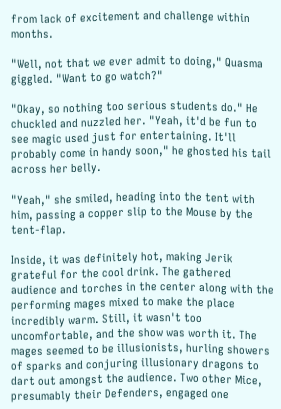from lack of excitement and challenge within months.

"Well, not that we ever admit to doing," Quasma giggled. "Want to go watch?"

"Okay, so nothing too serious students do." He chuckled and nuzzled her. "Yeah, it'd be fun to see magic used just for entertaining. It'll probably come in handy soon," he ghosted his tail across her belly.

"Yeah," she smiled, heading into the tent with him, passing a copper slip to the Mouse by the tent-flap.

Inside, it was definitely hot, making Jerik grateful for the cool drink. The gathered audience and torches in the center along with the performing mages mixed to make the place incredibly warm. Still, it wasn't too uncomfortable, and the show was worth it. The mages seemed to be illusionists, hurling showers of sparks and conjuring illusionary dragons to dart out amongst the audience. Two other Mice, presumably their Defenders, engaged one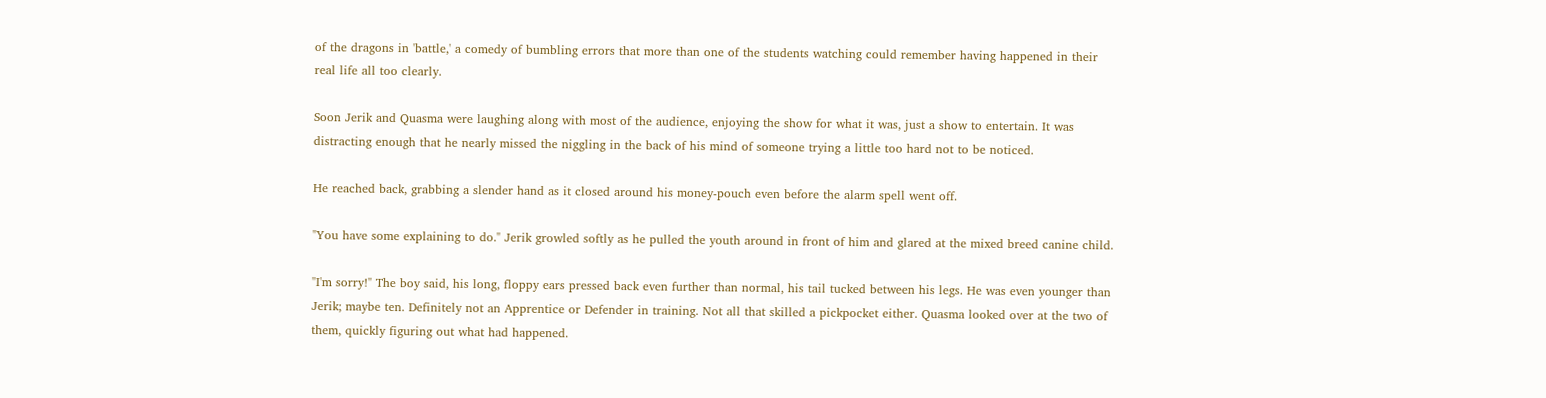of the dragons in 'battle,' a comedy of bumbling errors that more than one of the students watching could remember having happened in their real life all too clearly.

Soon Jerik and Quasma were laughing along with most of the audience, enjoying the show for what it was, just a show to entertain. It was distracting enough that he nearly missed the niggling in the back of his mind of someone trying a little too hard not to be noticed.

He reached back, grabbing a slender hand as it closed around his money-pouch even before the alarm spell went off.

"You have some explaining to do." Jerik growled softly as he pulled the youth around in front of him and glared at the mixed breed canine child.

"I'm sorry!" The boy said, his long, floppy ears pressed back even further than normal, his tail tucked between his legs. He was even younger than Jerik; maybe ten. Definitely not an Apprentice or Defender in training. Not all that skilled a pickpocket either. Quasma looked over at the two of them, quickly figuring out what had happened.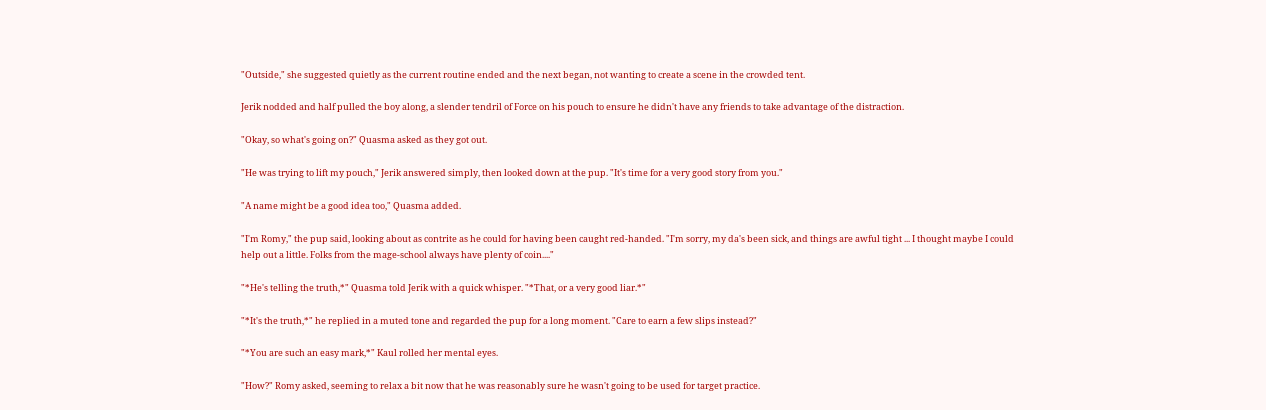"Outside," she suggested quietly as the current routine ended and the next began, not wanting to create a scene in the crowded tent.

Jerik nodded and half pulled the boy along, a slender tendril of Force on his pouch to ensure he didn't have any friends to take advantage of the distraction.

"Okay, so what's going on?" Quasma asked as they got out.

"He was trying to lift my pouch," Jerik answered simply, then looked down at the pup. "It's time for a very good story from you."

"A name might be a good idea too," Quasma added.

"I'm Romy," the pup said, looking about as contrite as he could for having been caught red-handed. "I'm sorry, my da's been sick, and things are awful tight ... I thought maybe I could help out a little. Folks from the mage-school always have plenty of coin...."

"*He's telling the truth,*" Quasma told Jerik with a quick whisper. "*That, or a very good liar.*"

"*It's the truth,*" he replied in a muted tone and regarded the pup for a long moment. "Care to earn a few slips instead?"

"*You are such an easy mark,*" Kaul rolled her mental eyes.

"How?" Romy asked, seeming to relax a bit now that he was reasonably sure he wasn't going to be used for target practice.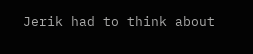Jerik had to think about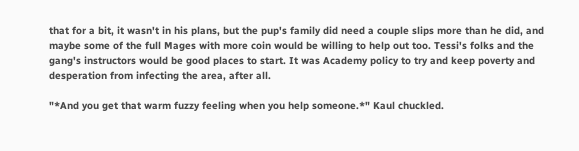that for a bit, it wasn't in his plans, but the pup's family did need a couple slips more than he did, and maybe some of the full Mages with more coin would be willing to help out too. Tessi's folks and the gang's instructors would be good places to start. It was Academy policy to try and keep poverty and desperation from infecting the area, after all.

"*And you get that warm fuzzy feeling when you help someone.*" Kaul chuckled.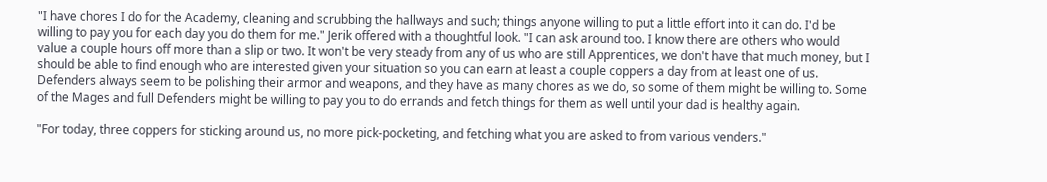"I have chores I do for the Academy, cleaning and scrubbing the hallways and such; things anyone willing to put a little effort into it can do. I'd be willing to pay you for each day you do them for me." Jerik offered with a thoughtful look. "I can ask around too. I know there are others who would value a couple hours off more than a slip or two. It won't be very steady from any of us who are still Apprentices, we don't have that much money, but I should be able to find enough who are interested given your situation so you can earn at least a couple coppers a day from at least one of us. Defenders always seem to be polishing their armor and weapons, and they have as many chores as we do, so some of them might be willing to. Some of the Mages and full Defenders might be willing to pay you to do errands and fetch things for them as well until your dad is healthy again.

"For today, three coppers for sticking around us, no more pick-pocketing, and fetching what you are asked to from various venders."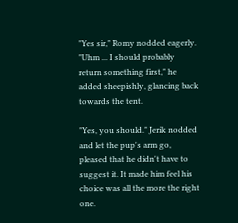"Yes sir," Romy nodded eagerly. "Uhm ... I should probably return something first," he added sheepishly, glancing back towards the tent.

"Yes, you should." Jerik nodded and let the pup's arm go, pleased that he didn't have to suggest it. It made him feel his choice was all the more the right one.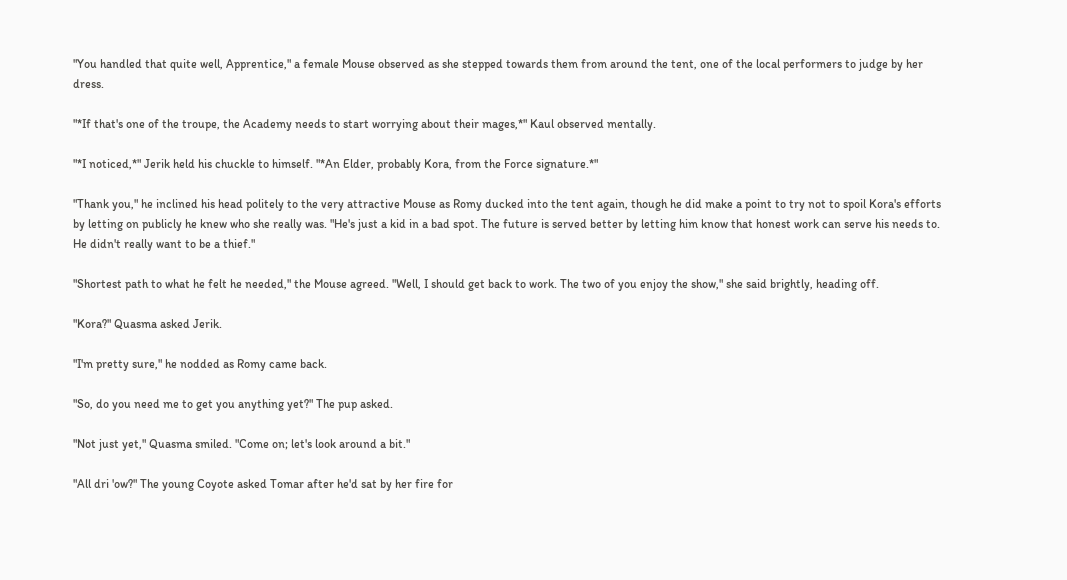"You handled that quite well, Apprentice," a female Mouse observed as she stepped towards them from around the tent, one of the local performers to judge by her dress.

"*If that's one of the troupe, the Academy needs to start worrying about their mages,*" Kaul observed mentally.

"*I noticed,*" Jerik held his chuckle to himself. "*An Elder, probably Kora, from the Force signature.*"

"Thank you," he inclined his head politely to the very attractive Mouse as Romy ducked into the tent again, though he did make a point to try not to spoil Kora's efforts by letting on publicly he knew who she really was. "He's just a kid in a bad spot. The future is served better by letting him know that honest work can serve his needs to. He didn't really want to be a thief."

"Shortest path to what he felt he needed," the Mouse agreed. "Well, I should get back to work. The two of you enjoy the show," she said brightly, heading off.

"Kora?" Quasma asked Jerik.

"I'm pretty sure," he nodded as Romy came back.

"So, do you need me to get you anything yet?" The pup asked.

"Not just yet," Quasma smiled. "Come on; let's look around a bit."

"All dri 'ow?" The young Coyote asked Tomar after he'd sat by her fire for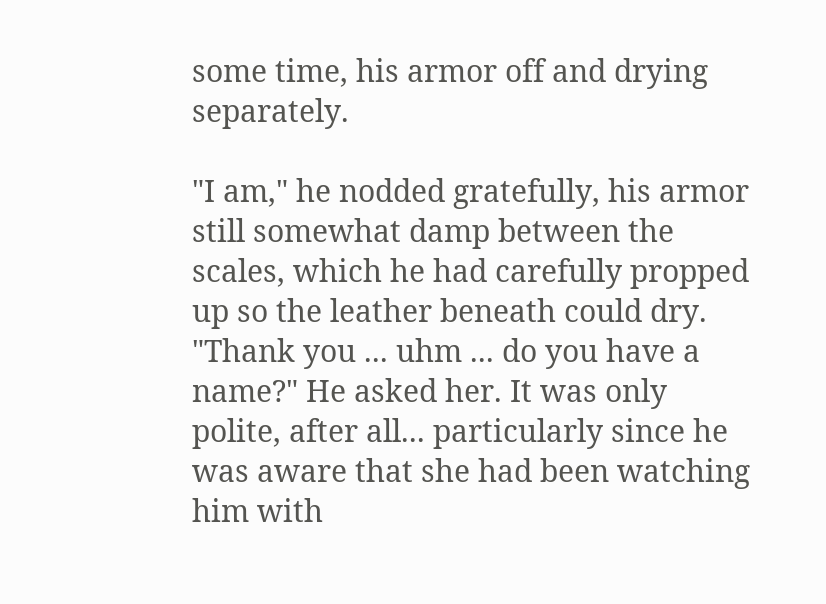some time, his armor off and drying separately.

"I am," he nodded gratefully, his armor still somewhat damp between the scales, which he had carefully propped up so the leather beneath could dry. "Thank you ... uhm ... do you have a name?" He asked her. It was only polite, after all... particularly since he was aware that she had been watching him with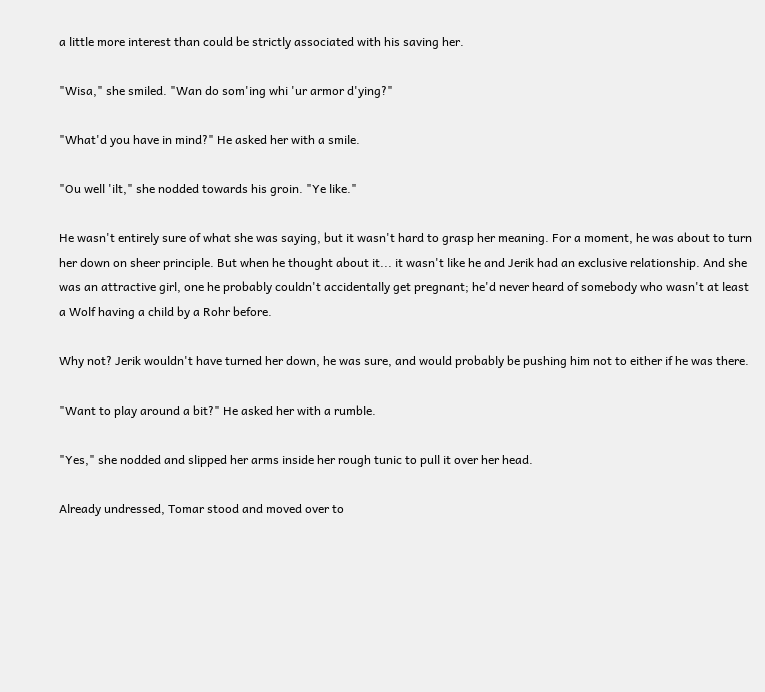a little more interest than could be strictly associated with his saving her.

"Wisa," she smiled. "Wan do som'ing whi 'ur armor d'ying?"

"What'd you have in mind?" He asked her with a smile.

"Ou well 'ilt," she nodded towards his groin. "Ye like."

He wasn't entirely sure of what she was saying, but it wasn't hard to grasp her meaning. For a moment, he was about to turn her down on sheer principle. But when he thought about it... it wasn't like he and Jerik had an exclusive relationship. And she was an attractive girl, one he probably couldn't accidentally get pregnant; he'd never heard of somebody who wasn't at least a Wolf having a child by a Rohr before.

Why not? Jerik wouldn't have turned her down, he was sure, and would probably be pushing him not to either if he was there.

"Want to play around a bit?" He asked her with a rumble.

"Yes," she nodded and slipped her arms inside her rough tunic to pull it over her head.

Already undressed, Tomar stood and moved over to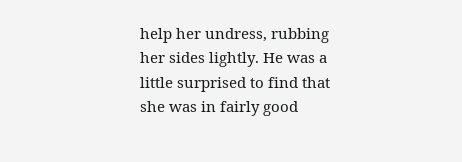help her undress, rubbing her sides lightly. He was a little surprised to find that she was in fairly good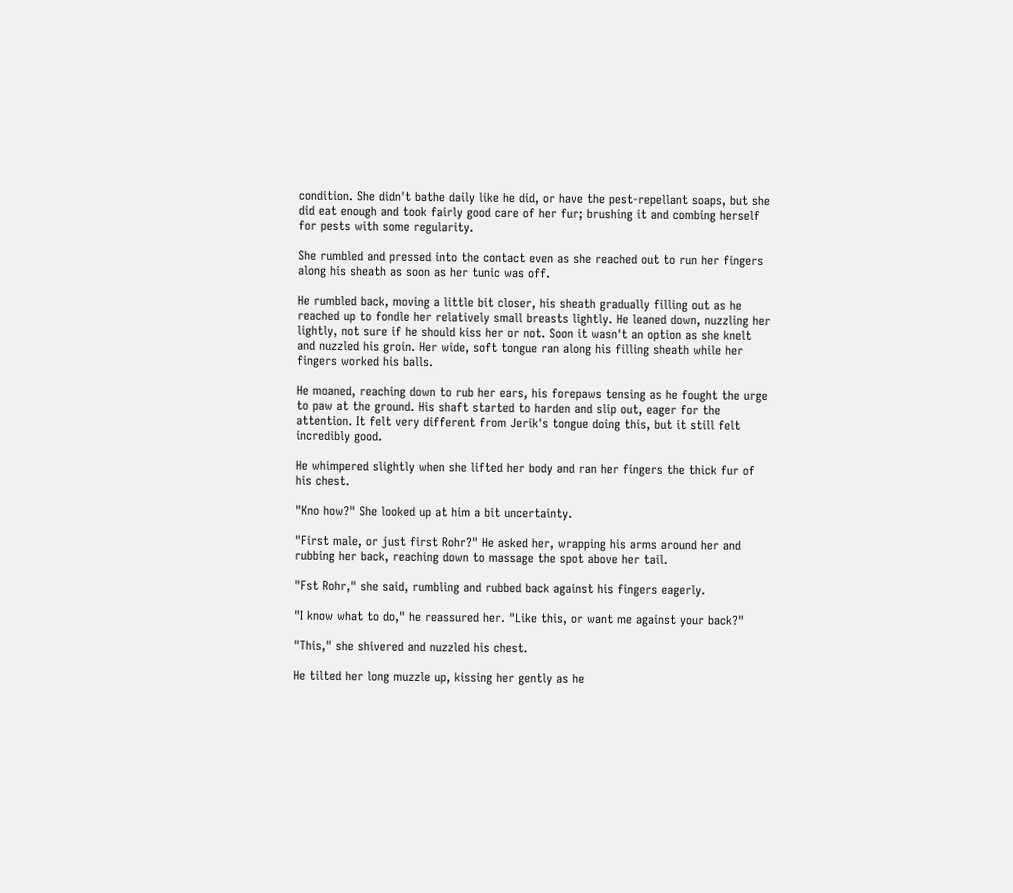condition. She didn't bathe daily like he did, or have the pest-repellant soaps, but she did eat enough and took fairly good care of her fur; brushing it and combing herself for pests with some regularity.

She rumbled and pressed into the contact even as she reached out to run her fingers along his sheath as soon as her tunic was off.

He rumbled back, moving a little bit closer, his sheath gradually filling out as he reached up to fondle her relatively small breasts lightly. He leaned down, nuzzling her lightly, not sure if he should kiss her or not. Soon it wasn't an option as she knelt and nuzzled his groin. Her wide, soft tongue ran along his filling sheath while her fingers worked his balls.

He moaned, reaching down to rub her ears, his forepaws tensing as he fought the urge to paw at the ground. His shaft started to harden and slip out, eager for the attention. It felt very different from Jerik's tongue doing this, but it still felt incredibly good.

He whimpered slightly when she lifted her body and ran her fingers the thick fur of his chest.

"Kno how?" She looked up at him a bit uncertainty.

"First male, or just first Rohr?" He asked her, wrapping his arms around her and rubbing her back, reaching down to massage the spot above her tail.

"Fst Rohr," she said, rumbling and rubbed back against his fingers eagerly.

"I know what to do," he reassured her. "Like this, or want me against your back?"

"This," she shivered and nuzzled his chest.

He tilted her long muzzle up, kissing her gently as he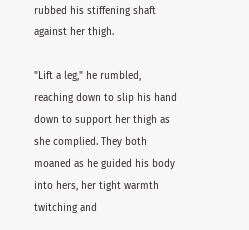rubbed his stiffening shaft against her thigh.

"Lift a leg," he rumbled, reaching down to slip his hand down to support her thigh as she complied. They both moaned as he guided his body into hers, her tight warmth twitching and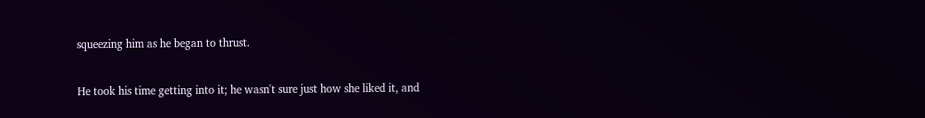squeezing him as he began to thrust.

He took his time getting into it; he wasn't sure just how she liked it, and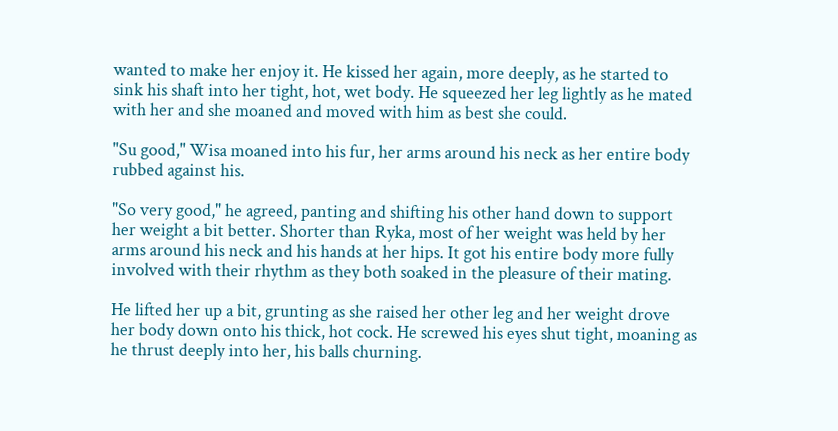wanted to make her enjoy it. He kissed her again, more deeply, as he started to sink his shaft into her tight, hot, wet body. He squeezed her leg lightly as he mated with her and she moaned and moved with him as best she could.

"Su good," Wisa moaned into his fur, her arms around his neck as her entire body rubbed against his.

"So very good," he agreed, panting and shifting his other hand down to support her weight a bit better. Shorter than Ryka, most of her weight was held by her arms around his neck and his hands at her hips. It got his entire body more fully involved with their rhythm as they both soaked in the pleasure of their mating.

He lifted her up a bit, grunting as she raised her other leg and her weight drove her body down onto his thick, hot cock. He screwed his eyes shut tight, moaning as he thrust deeply into her, his balls churning.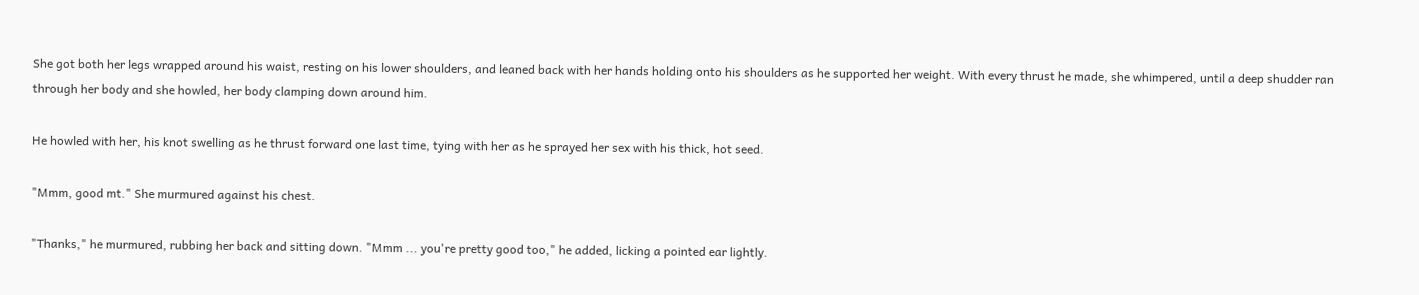She got both her legs wrapped around his waist, resting on his lower shoulders, and leaned back with her hands holding onto his shoulders as he supported her weight. With every thrust he made, she whimpered, until a deep shudder ran through her body and she howled, her body clamping down around him.

He howled with her, his knot swelling as he thrust forward one last time, tying with her as he sprayed her sex with his thick, hot seed.

"Mmm, good mt." She murmured against his chest.

"Thanks," he murmured, rubbing her back and sitting down. "Mmm ... you're pretty good too," he added, licking a pointed ear lightly.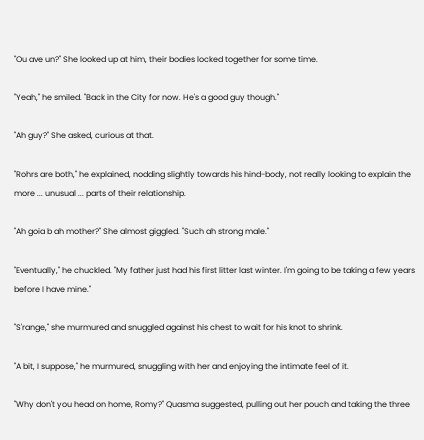"Ou ave un?" She looked up at him, their bodies locked together for some time.

"Yeah," he smiled. "Back in the City for now. He's a good guy though."

"Ah guy?" She asked, curious at that.

"Rohrs are both," he explained, nodding slightly towards his hind-body, not really looking to explain the more ... unusual ... parts of their relationship.

"Ah goia b ah mother?" She almost giggled. "Such ah strong male."

"Eventually," he chuckled. "My father just had his first litter last winter. I'm going to be taking a few years before I have mine."

"S'range," she murmured and snuggled against his chest to wait for his knot to shrink.

"A bit, I suppose," he murmured, snuggling with her and enjoying the intimate feel of it.

"Why don't you head on home, Romy?" Quasma suggested, pulling out her pouch and taking the three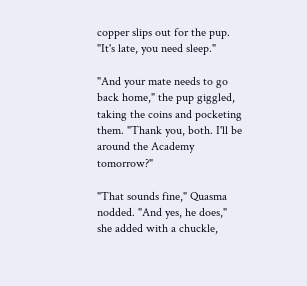copper slips out for the pup. "It's late, you need sleep."

"And your mate needs to go back home," the pup giggled, taking the coins and pocketing them. "Thank you, both. I'll be around the Academy tomorrow?"

"That sounds fine," Quasma nodded. "And yes, he does," she added with a chuckle,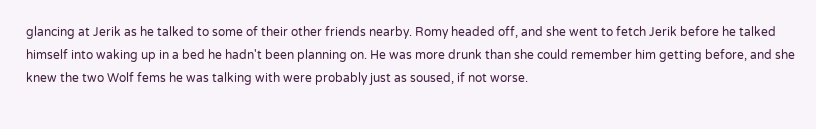glancing at Jerik as he talked to some of their other friends nearby. Romy headed off, and she went to fetch Jerik before he talked himself into waking up in a bed he hadn't been planning on. He was more drunk than she could remember him getting before, and she knew the two Wolf fems he was talking with were probably just as soused, if not worse.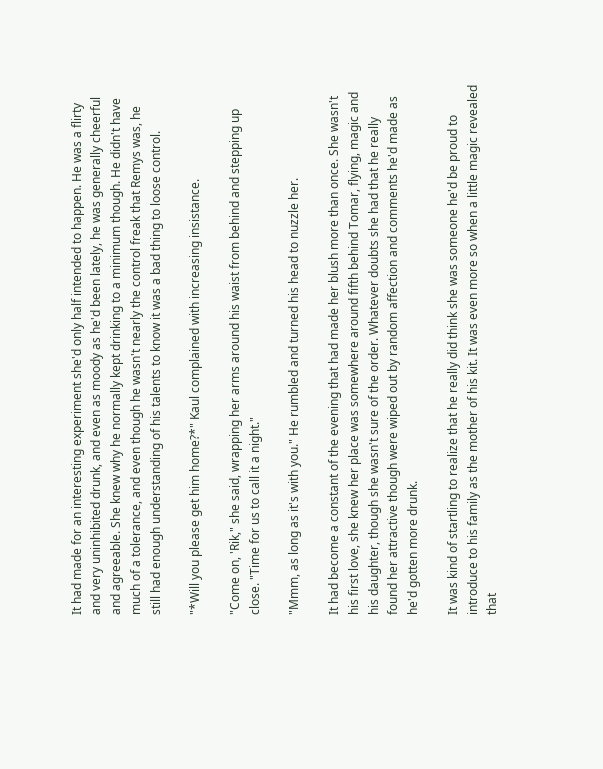It had made for an interesting experiment she'd only half intended to happen. He was a flirty and very uninhibited drunk, and even as moody as he'd been lately, he was generally cheerful and agreeable. She knew why he normally kept drinking to a minimum though. He didn't have much of a tolerance, and even though he wasn't nearly the control freak that Remys was, he still had enough understanding of his talents to know it was a bad thing to loose control.

"*Will you please get him home?*" Kaul complained with increasing insistance.

"Come on, 'Rik," she said, wrapping her arms around his waist from behind and stepping up close. "Time for us to call it a night."

"Mmm, as long as it's with you." He rumbled and turned his head to nuzzle her.

It had become a constant of the evening that had made her blush more than once. She wasn't his first love, she knew her place was somewhere around fifth behind Tomar, flying, magic and his daughter, though she wasn't sure of the order. Whatever doubts she had that he really found her attractive though were wiped out by random affection and comments he'd made as he'd gotten more drunk.

It was kind of startling to realize that he really did think she was someone he'd be proud to introduce to his family as the mother of his kit. It was even more so when a little magic revealed that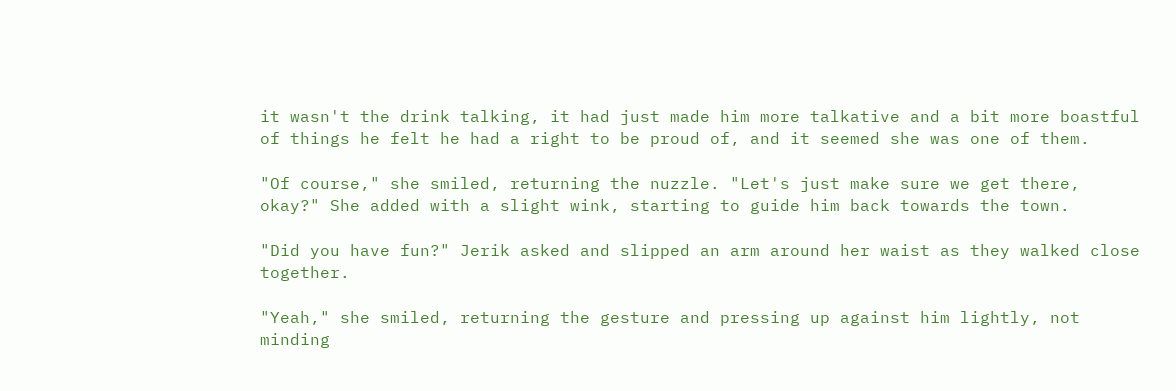it wasn't the drink talking, it had just made him more talkative and a bit more boastful of things he felt he had a right to be proud of, and it seemed she was one of them.

"Of course," she smiled, returning the nuzzle. "Let's just make sure we get there, okay?" She added with a slight wink, starting to guide him back towards the town.

"Did you have fun?" Jerik asked and slipped an arm around her waist as they walked close together.

"Yeah," she smiled, returning the gesture and pressing up against him lightly, not minding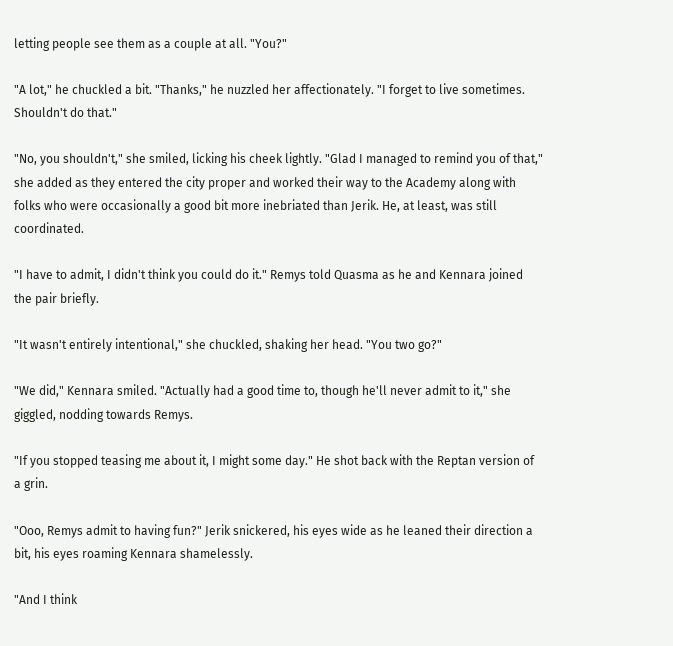letting people see them as a couple at all. "You?"

"A lot," he chuckled a bit. "Thanks," he nuzzled her affectionately. "I forget to live sometimes. Shouldn't do that."

"No, you shouldn't," she smiled, licking his cheek lightly. "Glad I managed to remind you of that," she added as they entered the city proper and worked their way to the Academy along with folks who were occasionally a good bit more inebriated than Jerik. He, at least, was still coordinated.

"I have to admit, I didn't think you could do it." Remys told Quasma as he and Kennara joined the pair briefly.

"It wasn't entirely intentional," she chuckled, shaking her head. "You two go?"

"We did," Kennara smiled. "Actually had a good time to, though he'll never admit to it," she giggled, nodding towards Remys.

"If you stopped teasing me about it, I might some day." He shot back with the Reptan version of a grin.

"Ooo, Remys admit to having fun?" Jerik snickered, his eyes wide as he leaned their direction a bit, his eyes roaming Kennara shamelessly.

"And I think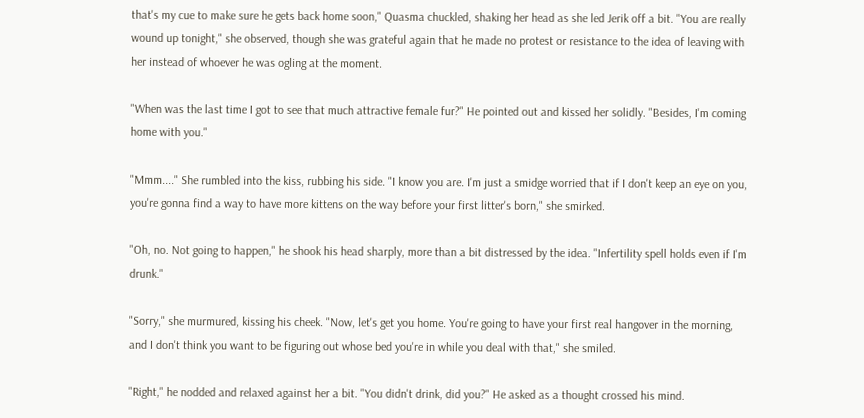that's my cue to make sure he gets back home soon," Quasma chuckled, shaking her head as she led Jerik off a bit. "You are really wound up tonight," she observed, though she was grateful again that he made no protest or resistance to the idea of leaving with her instead of whoever he was ogling at the moment.

"When was the last time I got to see that much attractive female fur?" He pointed out and kissed her solidly. "Besides, I'm coming home with you."

"Mmm...." She rumbled into the kiss, rubbing his side. "I know you are. I'm just a smidge worried that if I don't keep an eye on you, you're gonna find a way to have more kittens on the way before your first litter's born," she smirked.

"Oh, no. Not going to happen," he shook his head sharply, more than a bit distressed by the idea. "Infertility spell holds even if I'm drunk."

"Sorry," she murmured, kissing his cheek. "Now, let's get you home. You're going to have your first real hangover in the morning, and I don't think you want to be figuring out whose bed you're in while you deal with that," she smiled.

"Right," he nodded and relaxed against her a bit. "You didn't drink, did you?" He asked as a thought crossed his mind.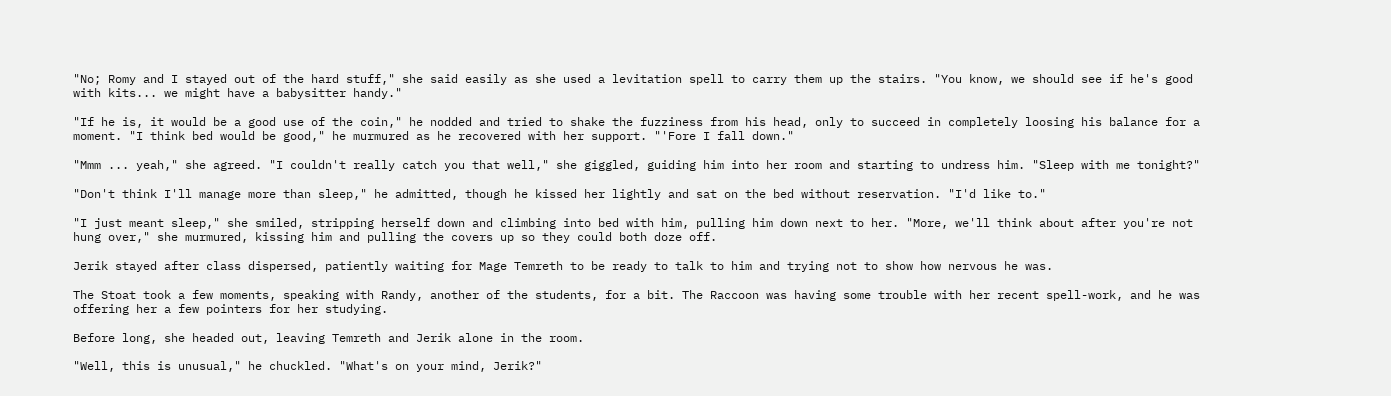"No; Romy and I stayed out of the hard stuff," she said easily as she used a levitation spell to carry them up the stairs. "You know, we should see if he's good with kits... we might have a babysitter handy."

"If he is, it would be a good use of the coin," he nodded and tried to shake the fuzziness from his head, only to succeed in completely loosing his balance for a moment. "I think bed would be good," he murmured as he recovered with her support. "'Fore I fall down."

"Mmm ... yeah," she agreed. "I couldn't really catch you that well," she giggled, guiding him into her room and starting to undress him. "Sleep with me tonight?"

"Don't think I'll manage more than sleep," he admitted, though he kissed her lightly and sat on the bed without reservation. "I'd like to."

"I just meant sleep," she smiled, stripping herself down and climbing into bed with him, pulling him down next to her. "More, we'll think about after you're not hung over," she murmured, kissing him and pulling the covers up so they could both doze off.

Jerik stayed after class dispersed, patiently waiting for Mage Temreth to be ready to talk to him and trying not to show how nervous he was.

The Stoat took a few moments, speaking with Randy, another of the students, for a bit. The Raccoon was having some trouble with her recent spell-work, and he was offering her a few pointers for her studying.

Before long, she headed out, leaving Temreth and Jerik alone in the room.

"Well, this is unusual," he chuckled. "What's on your mind, Jerik?"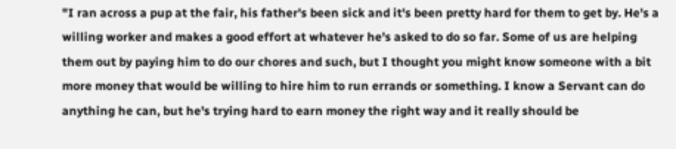"I ran across a pup at the fair, his father's been sick and it's been pretty hard for them to get by. He's a willing worker and makes a good effort at whatever he's asked to do so far. Some of us are helping them out by paying him to do our chores and such, but I thought you might know someone with a bit more money that would be willing to hire him to run errands or something. I know a Servant can do anything he can, but he's trying hard to earn money the right way and it really should be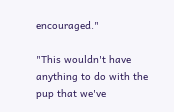encouraged."

"This wouldn't have anything to do with the pup that we've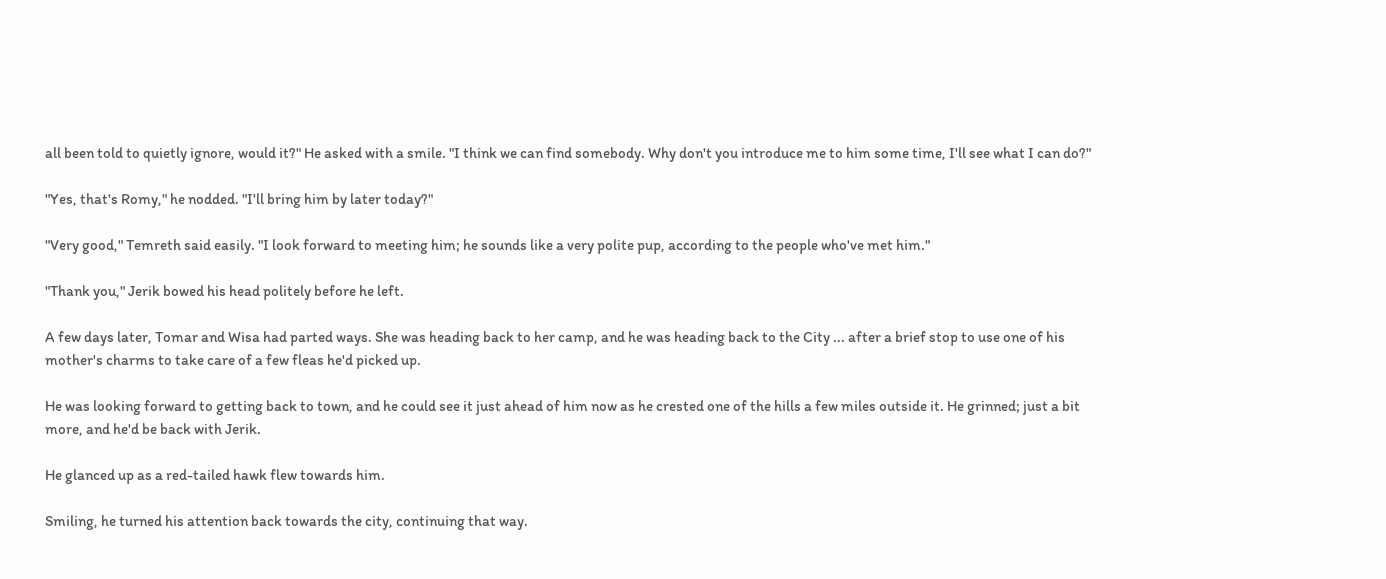all been told to quietly ignore, would it?" He asked with a smile. "I think we can find somebody. Why don't you introduce me to him some time, I'll see what I can do?"

"Yes, that's Romy," he nodded. "I'll bring him by later today?"

"Very good," Temreth said easily. "I look forward to meeting him; he sounds like a very polite pup, according to the people who've met him."

"Thank you," Jerik bowed his head politely before he left.

A few days later, Tomar and Wisa had parted ways. She was heading back to her camp, and he was heading back to the City ... after a brief stop to use one of his mother's charms to take care of a few fleas he'd picked up.

He was looking forward to getting back to town, and he could see it just ahead of him now as he crested one of the hills a few miles outside it. He grinned; just a bit more, and he'd be back with Jerik.

He glanced up as a red-tailed hawk flew towards him.

Smiling, he turned his attention back towards the city, continuing that way.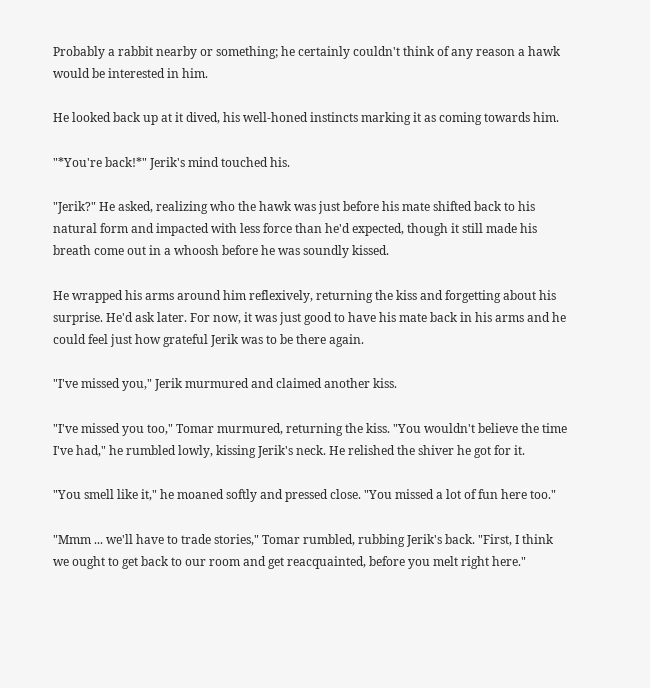Probably a rabbit nearby or something; he certainly couldn't think of any reason a hawk would be interested in him.

He looked back up at it dived, his well-honed instincts marking it as coming towards him.

"*You're back!*" Jerik's mind touched his.

"Jerik?" He asked, realizing who the hawk was just before his mate shifted back to his natural form and impacted with less force than he'd expected, though it still made his breath come out in a whoosh before he was soundly kissed.

He wrapped his arms around him reflexively, returning the kiss and forgetting about his surprise. He'd ask later. For now, it was just good to have his mate back in his arms and he could feel just how grateful Jerik was to be there again.

"I've missed you," Jerik murmured and claimed another kiss.

"I've missed you too," Tomar murmured, returning the kiss. "You wouldn't believe the time I've had," he rumbled lowly, kissing Jerik's neck. He relished the shiver he got for it.

"You smell like it," he moaned softly and pressed close. "You missed a lot of fun here too."

"Mmm ... we'll have to trade stories," Tomar rumbled, rubbing Jerik's back. "First, I think we ought to get back to our room and get reacquainted, before you melt right here."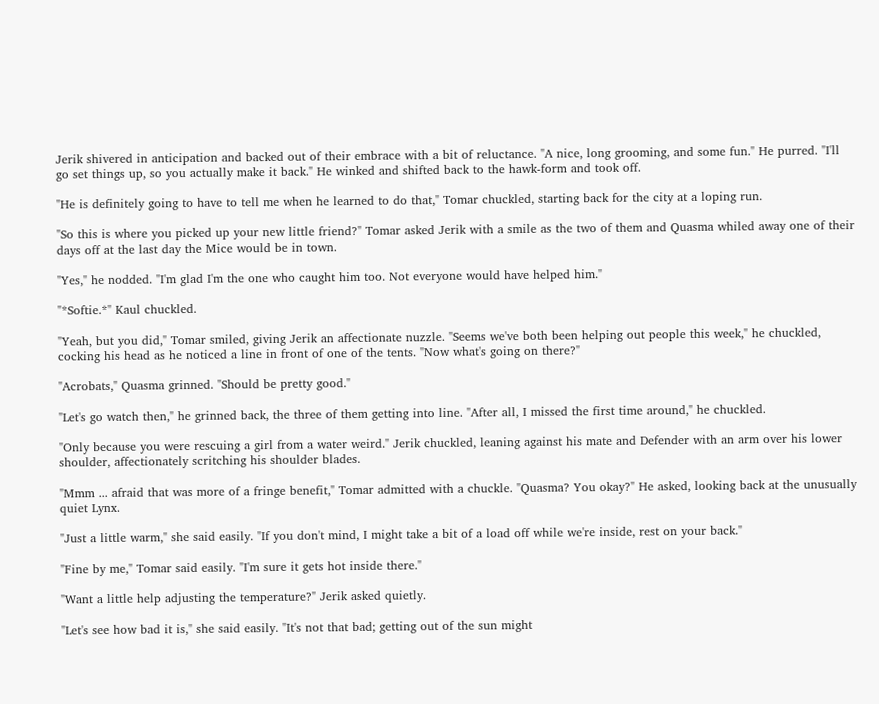Jerik shivered in anticipation and backed out of their embrace with a bit of reluctance. "A nice, long grooming, and some fun." He purred. "I'll go set things up, so you actually make it back." He winked and shifted back to the hawk-form and took off.

"He is definitely going to have to tell me when he learned to do that," Tomar chuckled, starting back for the city at a loping run.

"So this is where you picked up your new little friend?" Tomar asked Jerik with a smile as the two of them and Quasma whiled away one of their days off at the last day the Mice would be in town.

"Yes," he nodded. "I'm glad I'm the one who caught him too. Not everyone would have helped him."

"*Softie.*" Kaul chuckled.

"Yeah, but you did," Tomar smiled, giving Jerik an affectionate nuzzle. "Seems we've both been helping out people this week," he chuckled, cocking his head as he noticed a line in front of one of the tents. "Now what's going on there?"

"Acrobats," Quasma grinned. "Should be pretty good."

"Let's go watch then," he grinned back, the three of them getting into line. "After all, I missed the first time around," he chuckled.

"Only because you were rescuing a girl from a water weird." Jerik chuckled, leaning against his mate and Defender with an arm over his lower shoulder, affectionately scritching his shoulder blades.

"Mmm ... afraid that was more of a fringe benefit," Tomar admitted with a chuckle. "Quasma? You okay?" He asked, looking back at the unusually quiet Lynx.

"Just a little warm," she said easily. "If you don't mind, I might take a bit of a load off while we're inside, rest on your back."

"Fine by me," Tomar said easily. "I'm sure it gets hot inside there."

"Want a little help adjusting the temperature?" Jerik asked quietly.

"Let's see how bad it is," she said easily. "It's not that bad; getting out of the sun might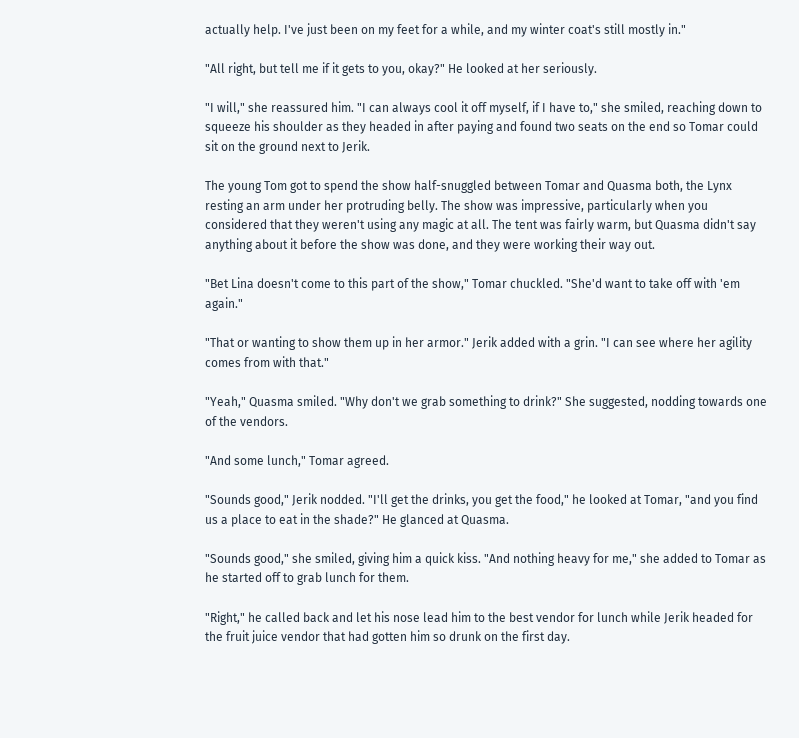actually help. I've just been on my feet for a while, and my winter coat's still mostly in."

"All right, but tell me if it gets to you, okay?" He looked at her seriously.

"I will," she reassured him. "I can always cool it off myself, if I have to," she smiled, reaching down to squeeze his shoulder as they headed in after paying and found two seats on the end so Tomar could sit on the ground next to Jerik.

The young Tom got to spend the show half-snuggled between Tomar and Quasma both, the Lynx resting an arm under her protruding belly. The show was impressive, particularly when you considered that they weren't using any magic at all. The tent was fairly warm, but Quasma didn't say anything about it before the show was done, and they were working their way out.

"Bet Lina doesn't come to this part of the show," Tomar chuckled. "She'd want to take off with 'em again."

"That or wanting to show them up in her armor." Jerik added with a grin. "I can see where her agility comes from with that."

"Yeah," Quasma smiled. "Why don't we grab something to drink?" She suggested, nodding towards one of the vendors.

"And some lunch," Tomar agreed.

"Sounds good," Jerik nodded. "I'll get the drinks, you get the food," he looked at Tomar, "and you find us a place to eat in the shade?" He glanced at Quasma.

"Sounds good," she smiled, giving him a quick kiss. "And nothing heavy for me," she added to Tomar as he started off to grab lunch for them.

"Right," he called back and let his nose lead him to the best vendor for lunch while Jerik headed for the fruit juice vendor that had gotten him so drunk on the first day.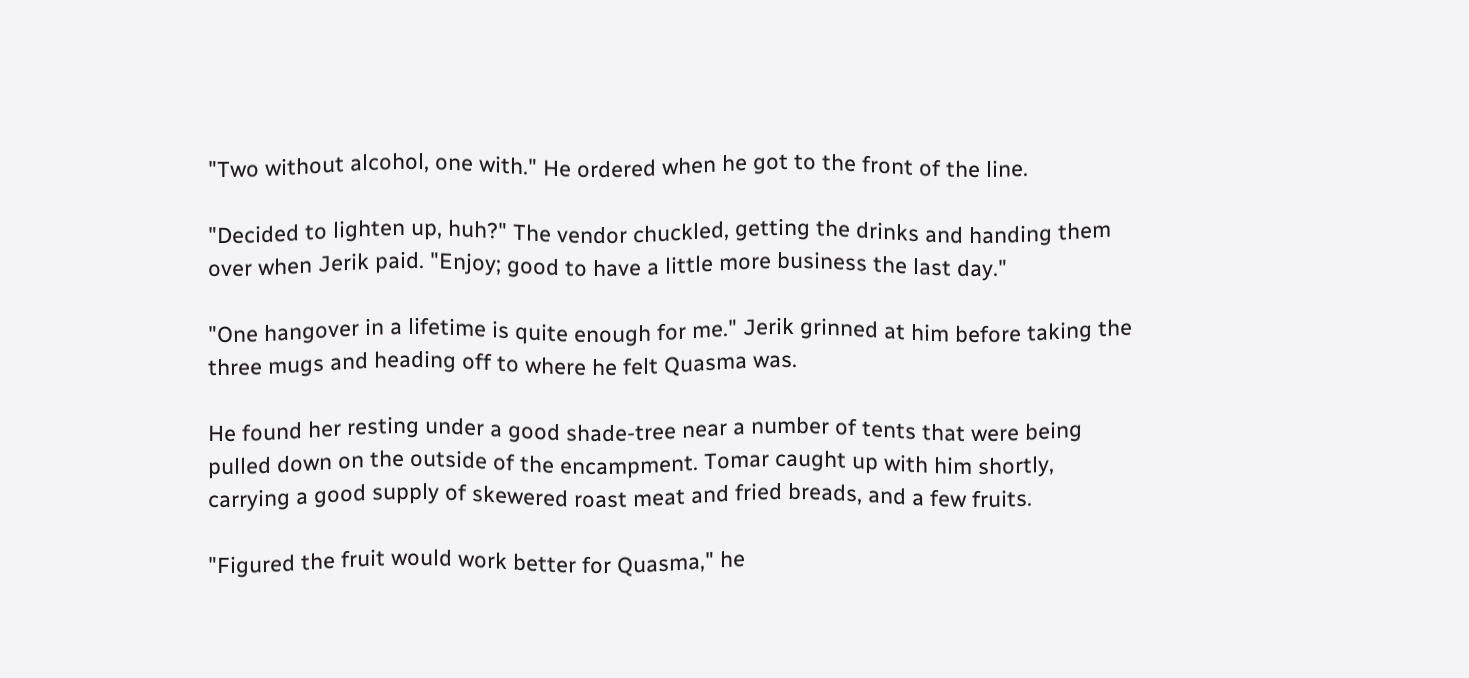"Two without alcohol, one with." He ordered when he got to the front of the line.

"Decided to lighten up, huh?" The vendor chuckled, getting the drinks and handing them over when Jerik paid. "Enjoy; good to have a little more business the last day."

"One hangover in a lifetime is quite enough for me." Jerik grinned at him before taking the three mugs and heading off to where he felt Quasma was.

He found her resting under a good shade-tree near a number of tents that were being pulled down on the outside of the encampment. Tomar caught up with him shortly, carrying a good supply of skewered roast meat and fried breads, and a few fruits.

"Figured the fruit would work better for Quasma," he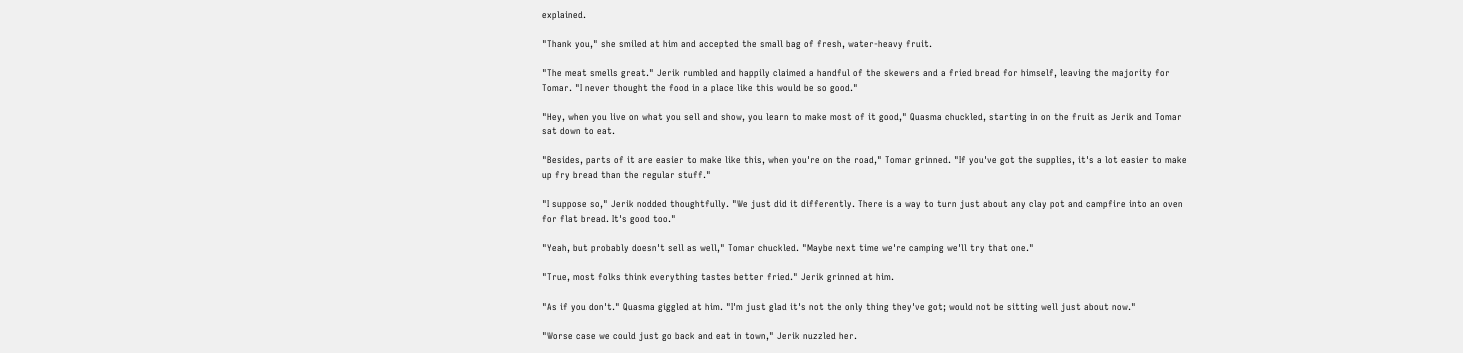explained.

"Thank you," she smiled at him and accepted the small bag of fresh, water-heavy fruit.

"The meat smells great." Jerik rumbled and happily claimed a handful of the skewers and a fried bread for himself, leaving the majority for Tomar. "I never thought the food in a place like this would be so good."

"Hey, when you live on what you sell and show, you learn to make most of it good," Quasma chuckled, starting in on the fruit as Jerik and Tomar sat down to eat.

"Besides, parts of it are easier to make like this, when you're on the road," Tomar grinned. "If you've got the supplies, it's a lot easier to make up fry bread than the regular stuff."

"I suppose so," Jerik nodded thoughtfully. "We just did it differently. There is a way to turn just about any clay pot and campfire into an oven for flat bread. It's good too."

"Yeah, but probably doesn't sell as well," Tomar chuckled. "Maybe next time we're camping we'll try that one."

"True, most folks think everything tastes better fried." Jerik grinned at him.

"As if you don't." Quasma giggled at him. "I'm just glad it's not the only thing they've got; would not be sitting well just about now."

"Worse case we could just go back and eat in town," Jerik nuzzled her.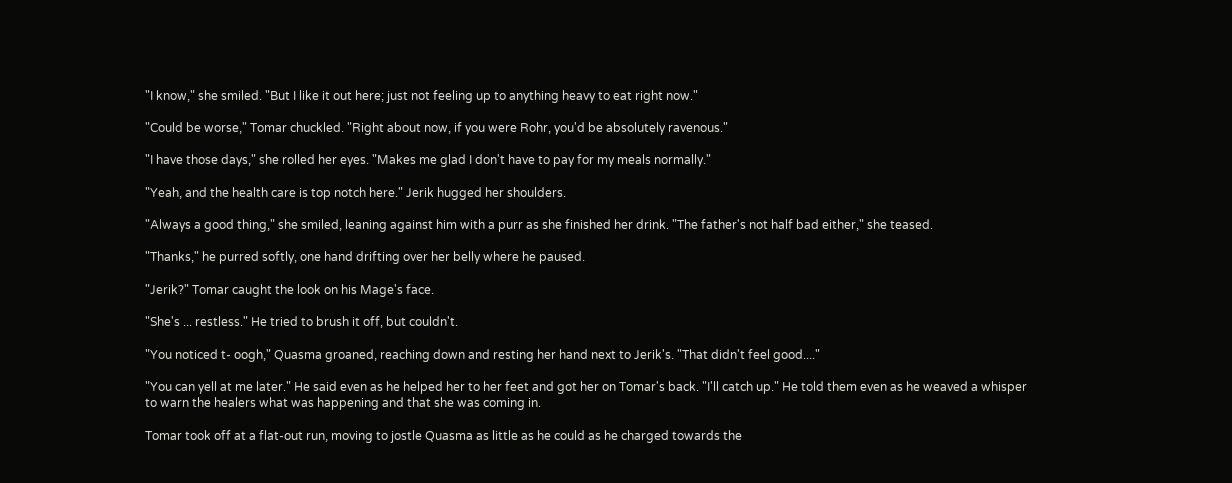"I know," she smiled. "But I like it out here; just not feeling up to anything heavy to eat right now."

"Could be worse," Tomar chuckled. "Right about now, if you were Rohr, you'd be absolutely ravenous."

"I have those days," she rolled her eyes. "Makes me glad I don't have to pay for my meals normally."

"Yeah, and the health care is top notch here." Jerik hugged her shoulders.

"Always a good thing," she smiled, leaning against him with a purr as she finished her drink. "The father's not half bad either," she teased.

"Thanks," he purred softly, one hand drifting over her belly where he paused.

"Jerik?" Tomar caught the look on his Mage's face.

"She's ... restless." He tried to brush it off, but couldn't.

"You noticed t- oogh," Quasma groaned, reaching down and resting her hand next to Jerik's. "That didn't feel good...."

"You can yell at me later." He said even as he helped her to her feet and got her on Tomar's back. "I'll catch up." He told them even as he weaved a whisper to warn the healers what was happening and that she was coming in.

Tomar took off at a flat-out run, moving to jostle Quasma as little as he could as he charged towards the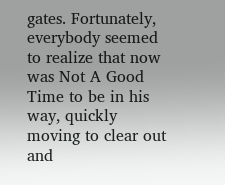gates. Fortunately, everybody seemed to realize that now was Not A Good Time to be in his way, quickly moving to clear out and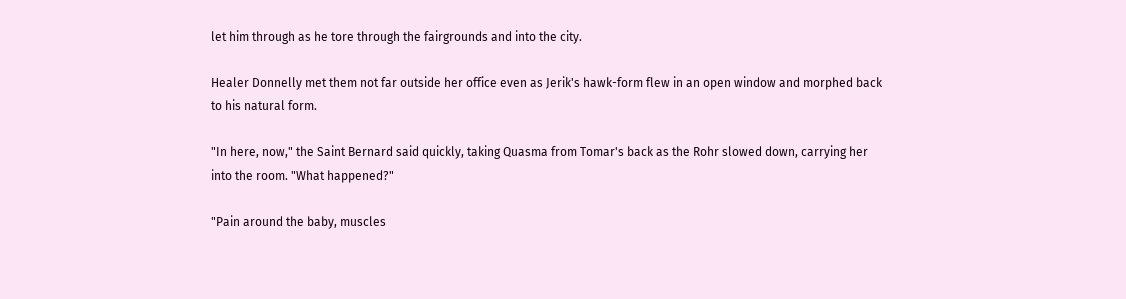let him through as he tore through the fairgrounds and into the city.

Healer Donnelly met them not far outside her office even as Jerik's hawk-form flew in an open window and morphed back to his natural form.

"In here, now," the Saint Bernard said quickly, taking Quasma from Tomar's back as the Rohr slowed down, carrying her into the room. "What happened?"

"Pain around the baby, muscles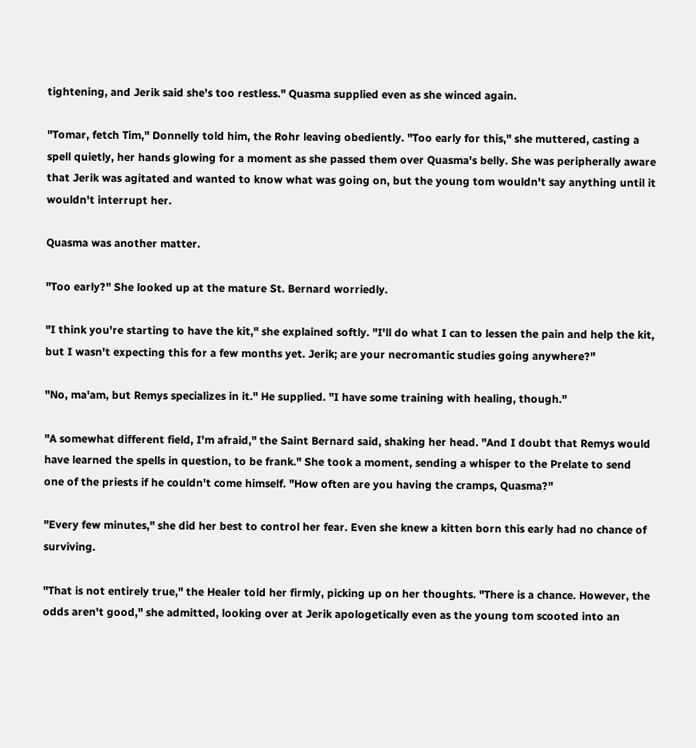tightening, and Jerik said she's too restless." Quasma supplied even as she winced again.

"Tomar, fetch Tim," Donnelly told him, the Rohr leaving obediently. "Too early for this," she muttered, casting a spell quietly, her hands glowing for a moment as she passed them over Quasma's belly. She was peripherally aware that Jerik was agitated and wanted to know what was going on, but the young tom wouldn't say anything until it wouldn't interrupt her.

Quasma was another matter.

"Too early?" She looked up at the mature St. Bernard worriedly.

"I think you're starting to have the kit," she explained softly. "I'll do what I can to lessen the pain and help the kit, but I wasn't expecting this for a few months yet. Jerik; are your necromantic studies going anywhere?"

"No, ma'am, but Remys specializes in it." He supplied. "I have some training with healing, though."

"A somewhat different field, I'm afraid," the Saint Bernard said, shaking her head. "And I doubt that Remys would have learned the spells in question, to be frank." She took a moment, sending a whisper to the Prelate to send one of the priests if he couldn't come himself. "How often are you having the cramps, Quasma?"

"Every few minutes," she did her best to control her fear. Even she knew a kitten born this early had no chance of surviving.

"That is not entirely true," the Healer told her firmly, picking up on her thoughts. "There is a chance. However, the odds aren't good," she admitted, looking over at Jerik apologetically even as the young tom scooted into an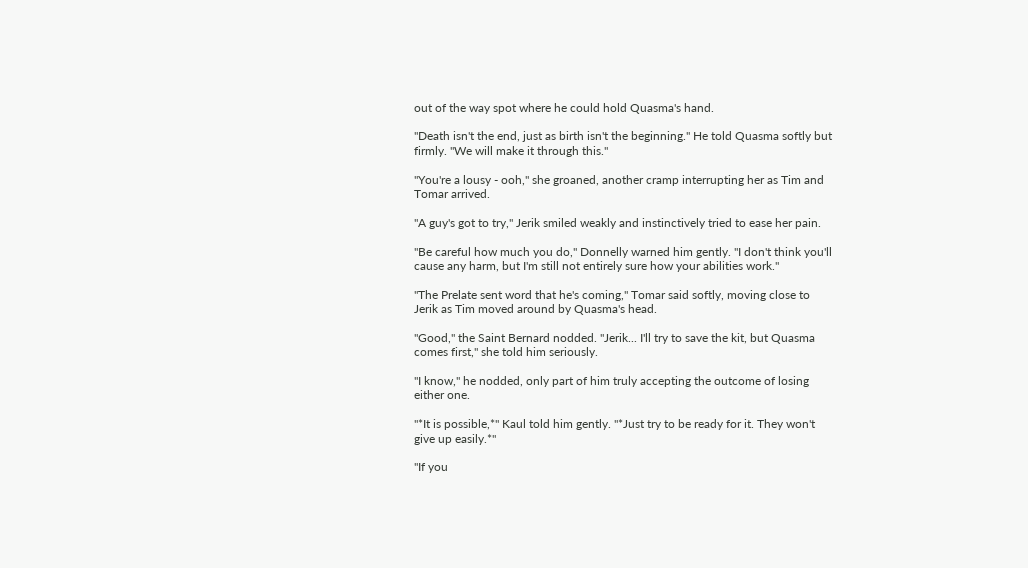out of the way spot where he could hold Quasma's hand.

"Death isn't the end, just as birth isn't the beginning." He told Quasma softly but firmly. "We will make it through this."

"You're a lousy - ooh," she groaned, another cramp interrupting her as Tim and Tomar arrived.

"A guy's got to try," Jerik smiled weakly and instinctively tried to ease her pain.

"Be careful how much you do," Donnelly warned him gently. "I don't think you'll cause any harm, but I'm still not entirely sure how your abilities work."

"The Prelate sent word that he's coming," Tomar said softly, moving close to Jerik as Tim moved around by Quasma's head.

"Good," the Saint Bernard nodded. "Jerik... I'll try to save the kit, but Quasma comes first," she told him seriously.

"I know," he nodded, only part of him truly accepting the outcome of losing either one.

"*It is possible,*" Kaul told him gently. "*Just try to be ready for it. They won't give up easily.*"

"If you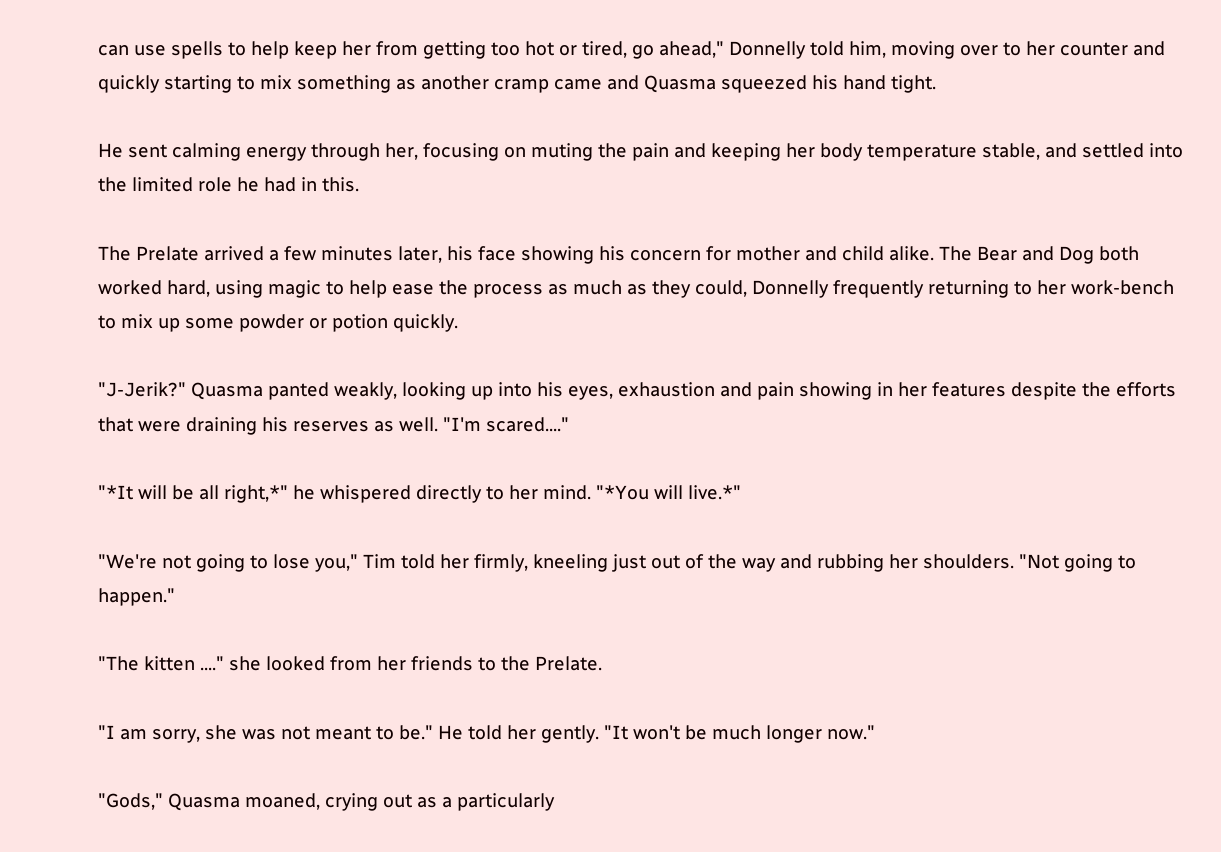can use spells to help keep her from getting too hot or tired, go ahead," Donnelly told him, moving over to her counter and quickly starting to mix something as another cramp came and Quasma squeezed his hand tight.

He sent calming energy through her, focusing on muting the pain and keeping her body temperature stable, and settled into the limited role he had in this.

The Prelate arrived a few minutes later, his face showing his concern for mother and child alike. The Bear and Dog both worked hard, using magic to help ease the process as much as they could, Donnelly frequently returning to her work-bench to mix up some powder or potion quickly.

"J-Jerik?" Quasma panted weakly, looking up into his eyes, exhaustion and pain showing in her features despite the efforts that were draining his reserves as well. "I'm scared...."

"*It will be all right,*" he whispered directly to her mind. "*You will live.*"

"We're not going to lose you," Tim told her firmly, kneeling just out of the way and rubbing her shoulders. "Not going to happen."

"The kitten ...." she looked from her friends to the Prelate.

"I am sorry, she was not meant to be." He told her gently. "It won't be much longer now."

"Gods," Quasma moaned, crying out as a particularly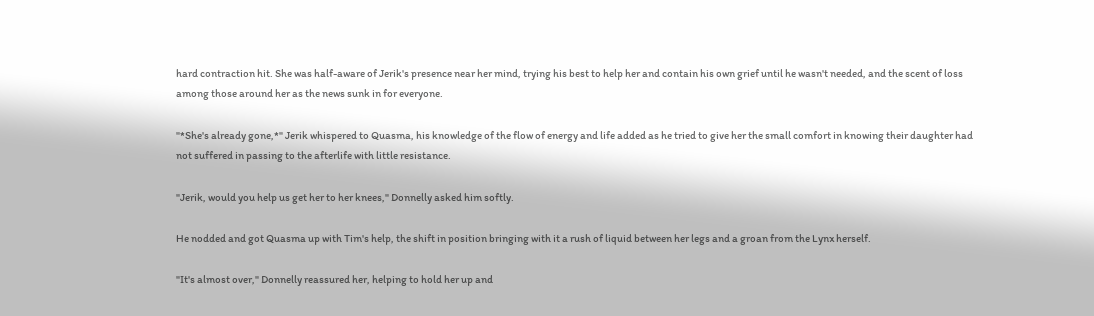hard contraction hit. She was half-aware of Jerik's presence near her mind, trying his best to help her and contain his own grief until he wasn't needed, and the scent of loss among those around her as the news sunk in for everyone.

"*She's already gone,*" Jerik whispered to Quasma, his knowledge of the flow of energy and life added as he tried to give her the small comfort in knowing their daughter had not suffered in passing to the afterlife with little resistance.

"Jerik, would you help us get her to her knees," Donnelly asked him softly.

He nodded and got Quasma up with Tim's help, the shift in position bringing with it a rush of liquid between her legs and a groan from the Lynx herself.

"It's almost over," Donnelly reassured her, helping to hold her up and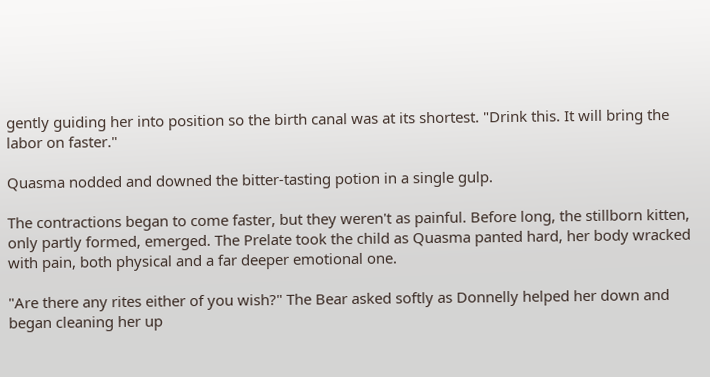gently guiding her into position so the birth canal was at its shortest. "Drink this. It will bring the labor on faster."

Quasma nodded and downed the bitter-tasting potion in a single gulp.

The contractions began to come faster, but they weren't as painful. Before long, the stillborn kitten, only partly formed, emerged. The Prelate took the child as Quasma panted hard, her body wracked with pain, both physical and a far deeper emotional one.

"Are there any rites either of you wish?" The Bear asked softly as Donnelly helped her down and began cleaning her up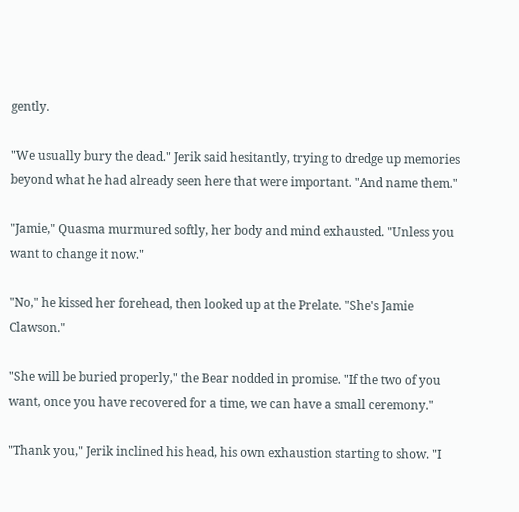gently.

"We usually bury the dead." Jerik said hesitantly, trying to dredge up memories beyond what he had already seen here that were important. "And name them."

"Jamie," Quasma murmured softly, her body and mind exhausted. "Unless you want to change it now."

"No," he kissed her forehead, then looked up at the Prelate. "She's Jamie Clawson."

"She will be buried properly," the Bear nodded in promise. "If the two of you want, once you have recovered for a time, we can have a small ceremony."

"Thank you," Jerik inclined his head, his own exhaustion starting to show. "I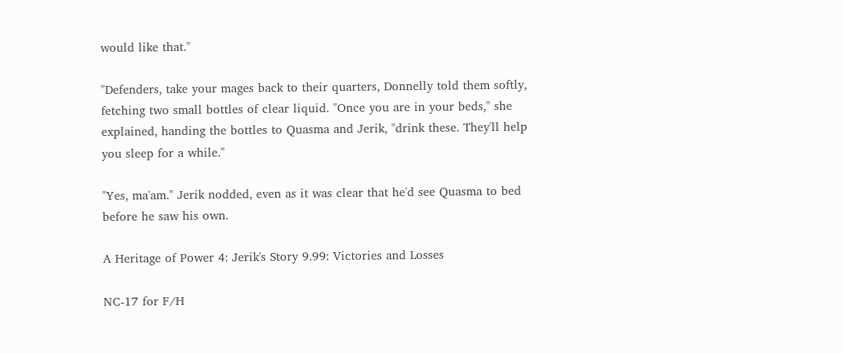would like that."

"Defenders, take your mages back to their quarters, Donnelly told them softly, fetching two small bottles of clear liquid. "Once you are in your beds," she explained, handing the bottles to Quasma and Jerik, "drink these. They'll help you sleep for a while."

"Yes, ma'am." Jerik nodded, even as it was clear that he'd see Quasma to bed before he saw his own.

A Heritage of Power 4: Jerik's Story 9.99: Victories and Losses

NC-17 for F/H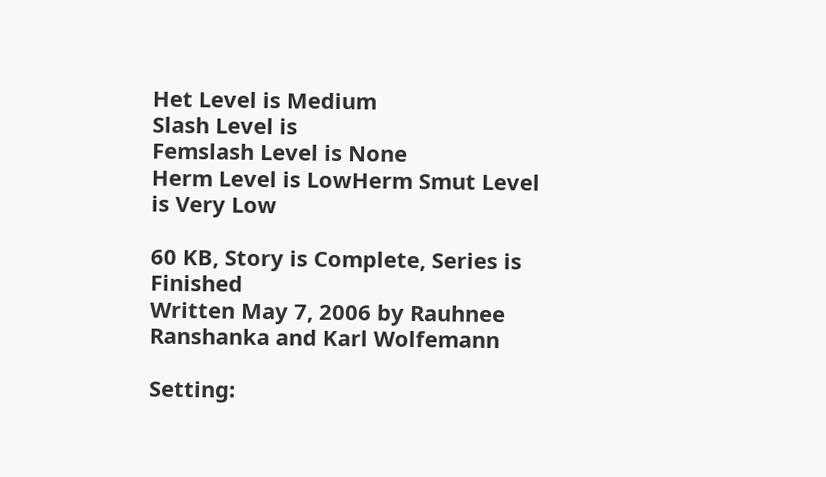Het Level is Medium
Slash Level is
Femslash Level is None
Herm Level is LowHerm Smut Level is Very Low

60 KB, Story is Complete, Series is Finished
Written May 7, 2006 by Rauhnee Ranshanka and Karl Wolfemann

Setting: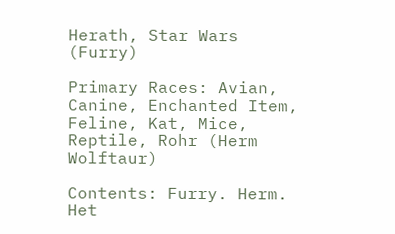Herath, Star Wars (Furry)

Primary Races: Avian, Canine, Enchanted Item, Feline, Kat, Mice, Reptile, Rohr (Herm Wolftaur)

Contents: Furry. Herm. Het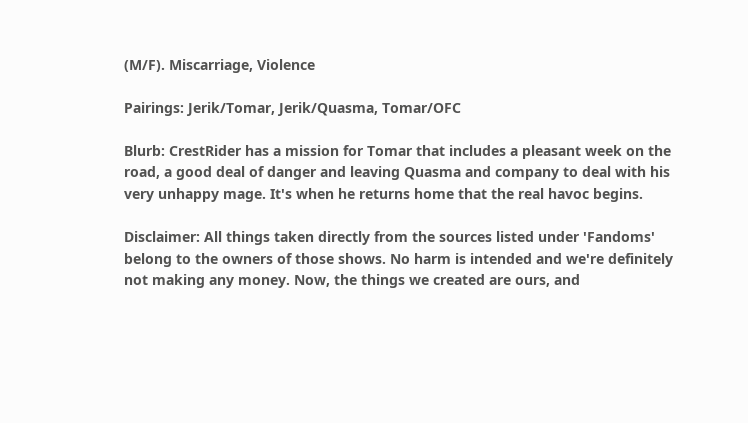(M/F). Miscarriage, Violence

Pairings: Jerik/Tomar, Jerik/Quasma, Tomar/OFC

Blurb: CrestRider has a mission for Tomar that includes a pleasant week on the road, a good deal of danger and leaving Quasma and company to deal with his very unhappy mage. It's when he returns home that the real havoc begins.

Disclaimer: All things taken directly from the sources listed under 'Fandoms' belong to the owners of those shows. No harm is intended and we're definitely not making any money. Now, the things we created are ours, and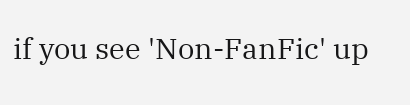if you see 'Non-FanFic' up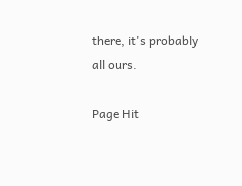there, it's probably all ours.

Page Hit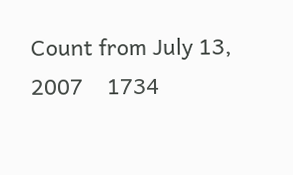Count from July 13, 2007    1734